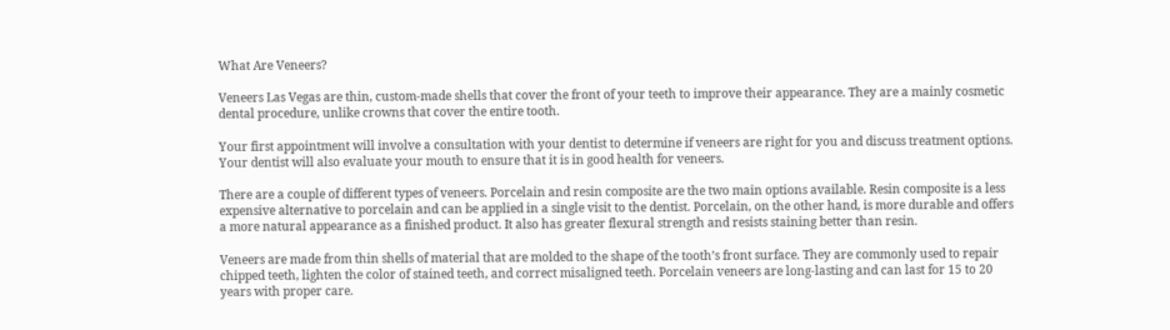What Are Veneers?

Veneers Las Vegas are thin, custom-made shells that cover the front of your teeth to improve their appearance. They are a mainly cosmetic dental procedure, unlike crowns that cover the entire tooth.

Your first appointment will involve a consultation with your dentist to determine if veneers are right for you and discuss treatment options. Your dentist will also evaluate your mouth to ensure that it is in good health for veneers.

There are a couple of different types of veneers. Porcelain and resin composite are the two main options available. Resin composite is a less expensive alternative to porcelain and can be applied in a single visit to the dentist. Porcelain, on the other hand, is more durable and offers a more natural appearance as a finished product. It also has greater flexural strength and resists staining better than resin.

Veneers are made from thin shells of material that are molded to the shape of the tooth’s front surface. They are commonly used to repair chipped teeth, lighten the color of stained teeth, and correct misaligned teeth. Porcelain veneers are long-lasting and can last for 15 to 20 years with proper care.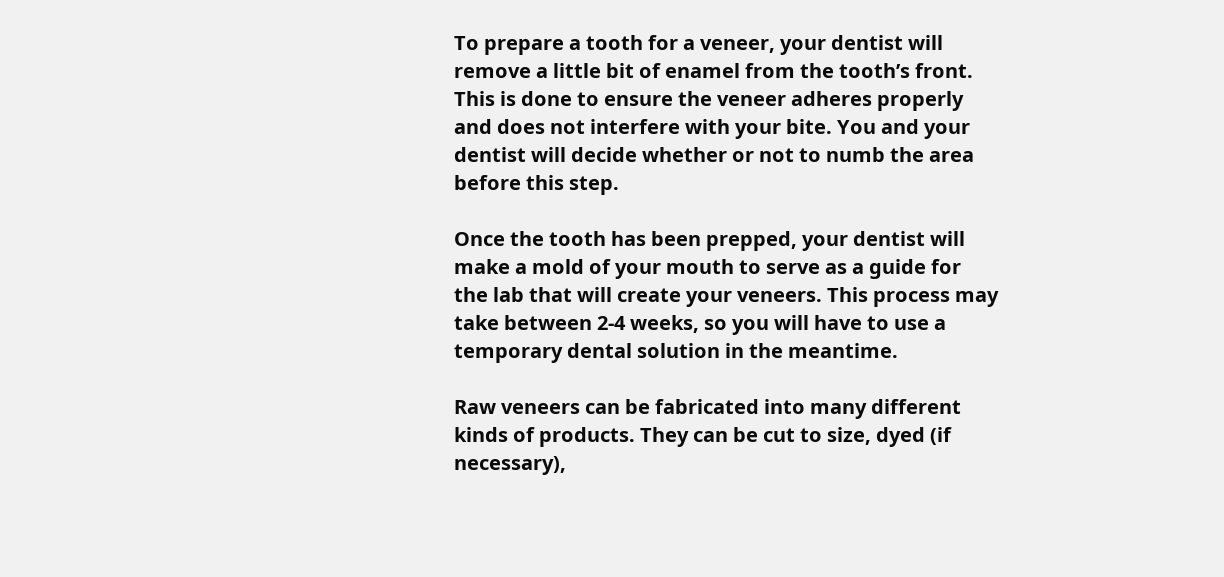To prepare a tooth for a veneer, your dentist will remove a little bit of enamel from the tooth’s front. This is done to ensure the veneer adheres properly and does not interfere with your bite. You and your dentist will decide whether or not to numb the area before this step.

Once the tooth has been prepped, your dentist will make a mold of your mouth to serve as a guide for the lab that will create your veneers. This process may take between 2-4 weeks, so you will have to use a temporary dental solution in the meantime.

Raw veneers can be fabricated into many different kinds of products. They can be cut to size, dyed (if necessary),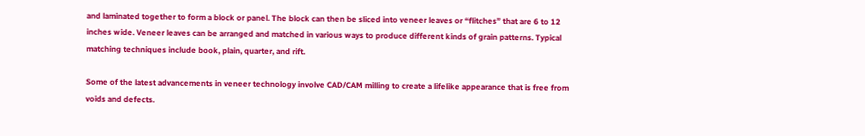and laminated together to form a block or panel. The block can then be sliced into veneer leaves or “flitches” that are 6 to 12 inches wide. Veneer leaves can be arranged and matched in various ways to produce different kinds of grain patterns. Typical matching techniques include book, plain, quarter, and rift.

Some of the latest advancements in veneer technology involve CAD/CAM milling to create a lifelike appearance that is free from voids and defects.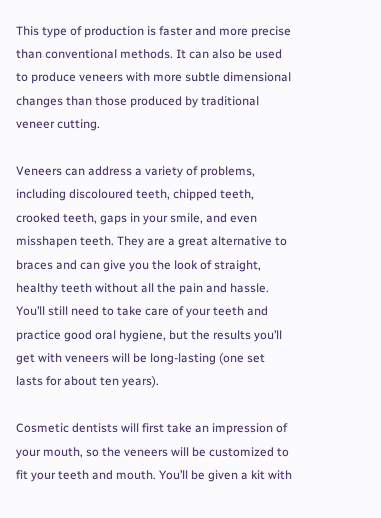This type of production is faster and more precise than conventional methods. It can also be used to produce veneers with more subtle dimensional changes than those produced by traditional veneer cutting.

Veneers can address a variety of problems, including discoloured teeth, chipped teeth, crooked teeth, gaps in your smile, and even misshapen teeth. They are a great alternative to braces and can give you the look of straight, healthy teeth without all the pain and hassle. You’ll still need to take care of your teeth and practice good oral hygiene, but the results you’ll get with veneers will be long-lasting (one set lasts for about ten years).

Cosmetic dentists will first take an impression of your mouth, so the veneers will be customized to fit your teeth and mouth. You’ll be given a kit with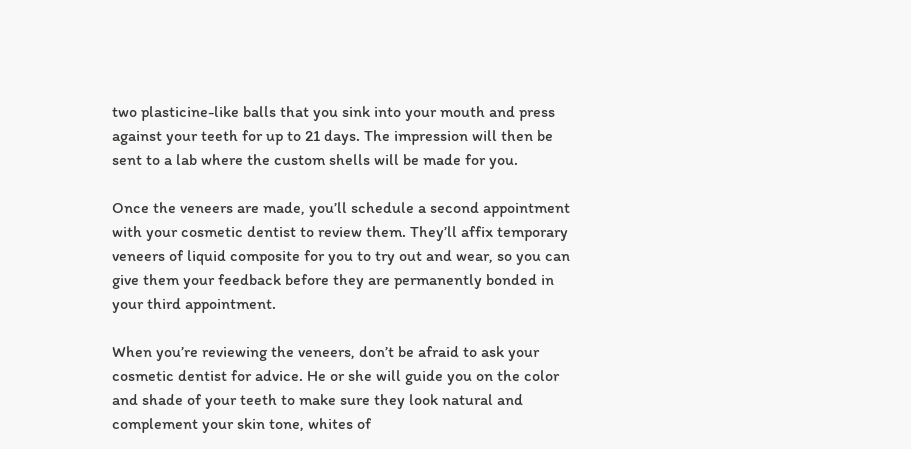two plasticine-like balls that you sink into your mouth and press against your teeth for up to 21 days. The impression will then be sent to a lab where the custom shells will be made for you.

Once the veneers are made, you’ll schedule a second appointment with your cosmetic dentist to review them. They’ll affix temporary veneers of liquid composite for you to try out and wear, so you can give them your feedback before they are permanently bonded in your third appointment.

When you’re reviewing the veneers, don’t be afraid to ask your cosmetic dentist for advice. He or she will guide you on the color and shade of your teeth to make sure they look natural and complement your skin tone, whites of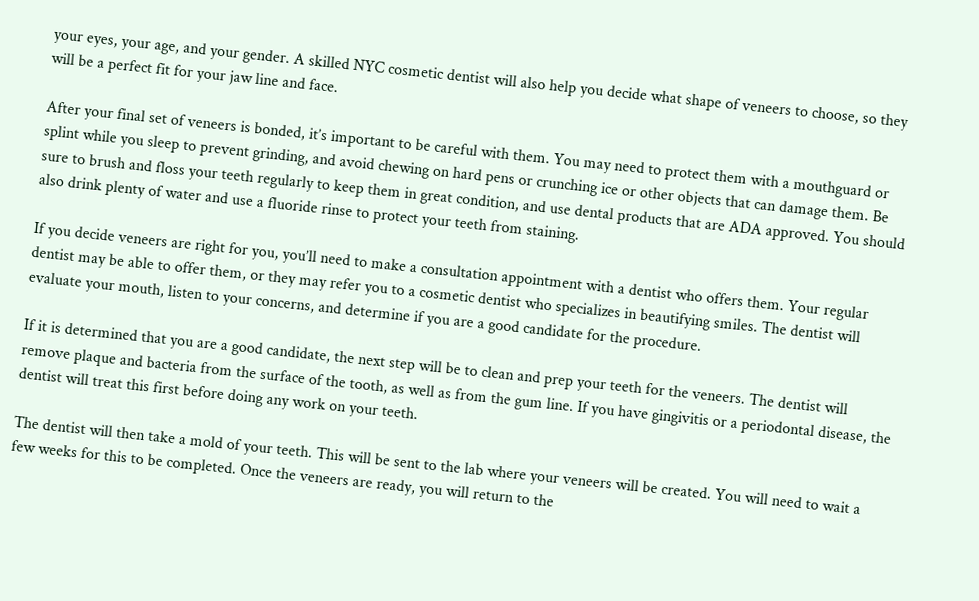your eyes, your age, and your gender. A skilled NYC cosmetic dentist will also help you decide what shape of veneers to choose, so they will be a perfect fit for your jaw line and face.

After your final set of veneers is bonded, it’s important to be careful with them. You may need to protect them with a mouthguard or splint while you sleep to prevent grinding, and avoid chewing on hard pens or crunching ice or other objects that can damage them. Be sure to brush and floss your teeth regularly to keep them in great condition, and use dental products that are ADA approved. You should also drink plenty of water and use a fluoride rinse to protect your teeth from staining.

If you decide veneers are right for you, you’ll need to make a consultation appointment with a dentist who offers them. Your regular dentist may be able to offer them, or they may refer you to a cosmetic dentist who specializes in beautifying smiles. The dentist will evaluate your mouth, listen to your concerns, and determine if you are a good candidate for the procedure.

If it is determined that you are a good candidate, the next step will be to clean and prep your teeth for the veneers. The dentist will remove plaque and bacteria from the surface of the tooth, as well as from the gum line. If you have gingivitis or a periodontal disease, the dentist will treat this first before doing any work on your teeth.

The dentist will then take a mold of your teeth. This will be sent to the lab where your veneers will be created. You will need to wait a few weeks for this to be completed. Once the veneers are ready, you will return to the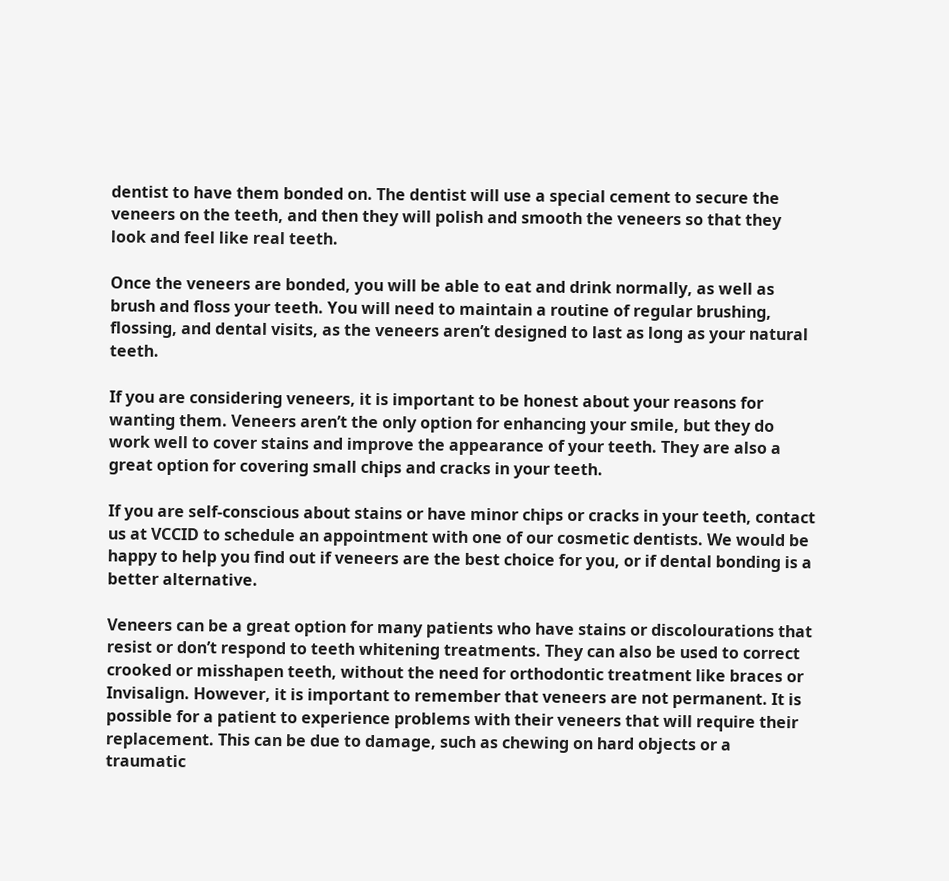dentist to have them bonded on. The dentist will use a special cement to secure the veneers on the teeth, and then they will polish and smooth the veneers so that they look and feel like real teeth.

Once the veneers are bonded, you will be able to eat and drink normally, as well as brush and floss your teeth. You will need to maintain a routine of regular brushing, flossing, and dental visits, as the veneers aren’t designed to last as long as your natural teeth.

If you are considering veneers, it is important to be honest about your reasons for wanting them. Veneers aren’t the only option for enhancing your smile, but they do work well to cover stains and improve the appearance of your teeth. They are also a great option for covering small chips and cracks in your teeth.

If you are self-conscious about stains or have minor chips or cracks in your teeth, contact us at VCCID to schedule an appointment with one of our cosmetic dentists. We would be happy to help you find out if veneers are the best choice for you, or if dental bonding is a better alternative.

Veneers can be a great option for many patients who have stains or discolourations that resist or don’t respond to teeth whitening treatments. They can also be used to correct crooked or misshapen teeth, without the need for orthodontic treatment like braces or Invisalign. However, it is important to remember that veneers are not permanent. It is possible for a patient to experience problems with their veneers that will require their replacement. This can be due to damage, such as chewing on hard objects or a traumatic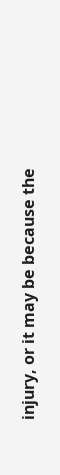injury, or it may be because the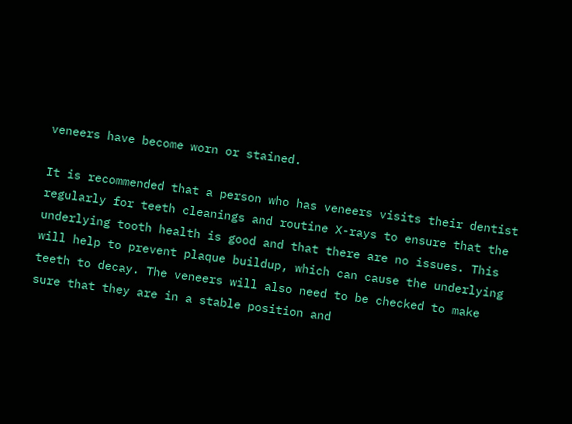veneers have become worn or stained.

It is recommended that a person who has veneers visits their dentist regularly for teeth cleanings and routine X-rays to ensure that the underlying tooth health is good and that there are no issues. This will help to prevent plaque buildup, which can cause the underlying teeth to decay. The veneers will also need to be checked to make sure that they are in a stable position and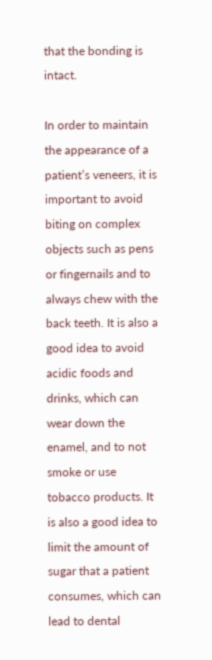that the bonding is intact.

In order to maintain the appearance of a patient’s veneers, it is important to avoid biting on complex objects such as pens or fingernails and to always chew with the back teeth. It is also a good idea to avoid acidic foods and drinks, which can wear down the enamel, and to not smoke or use tobacco products. It is also a good idea to limit the amount of sugar that a patient consumes, which can lead to dental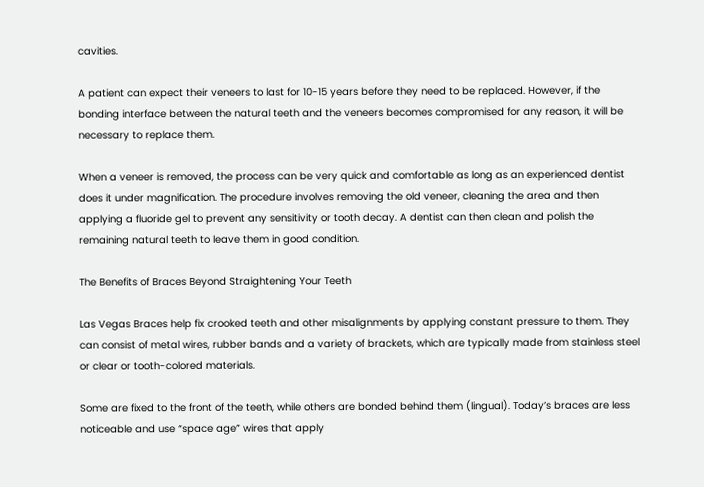cavities.

A patient can expect their veneers to last for 10-15 years before they need to be replaced. However, if the bonding interface between the natural teeth and the veneers becomes compromised for any reason, it will be necessary to replace them.

When a veneer is removed, the process can be very quick and comfortable as long as an experienced dentist does it under magnification. The procedure involves removing the old veneer, cleaning the area and then applying a fluoride gel to prevent any sensitivity or tooth decay. A dentist can then clean and polish the remaining natural teeth to leave them in good condition.

The Benefits of Braces Beyond Straightening Your Teeth

Las Vegas Braces help fix crooked teeth and other misalignments by applying constant pressure to them. They can consist of metal wires, rubber bands and a variety of brackets, which are typically made from stainless steel or clear or tooth-colored materials.

Some are fixed to the front of the teeth, while others are bonded behind them (lingual). Today’s braces are less noticeable and use “space age” wires that apply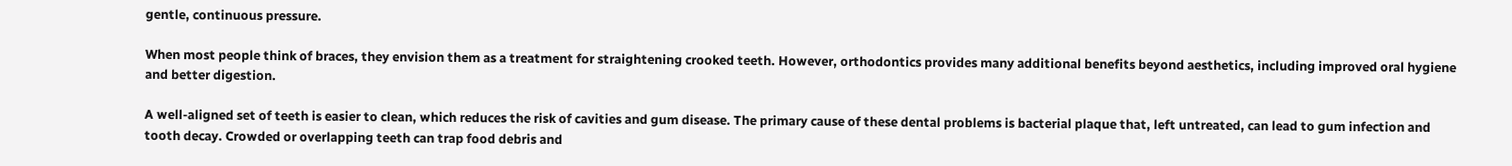gentle, continuous pressure.

When most people think of braces, they envision them as a treatment for straightening crooked teeth. However, orthodontics provides many additional benefits beyond aesthetics, including improved oral hygiene and better digestion.

A well-aligned set of teeth is easier to clean, which reduces the risk of cavities and gum disease. The primary cause of these dental problems is bacterial plaque that, left untreated, can lead to gum infection and tooth decay. Crowded or overlapping teeth can trap food debris and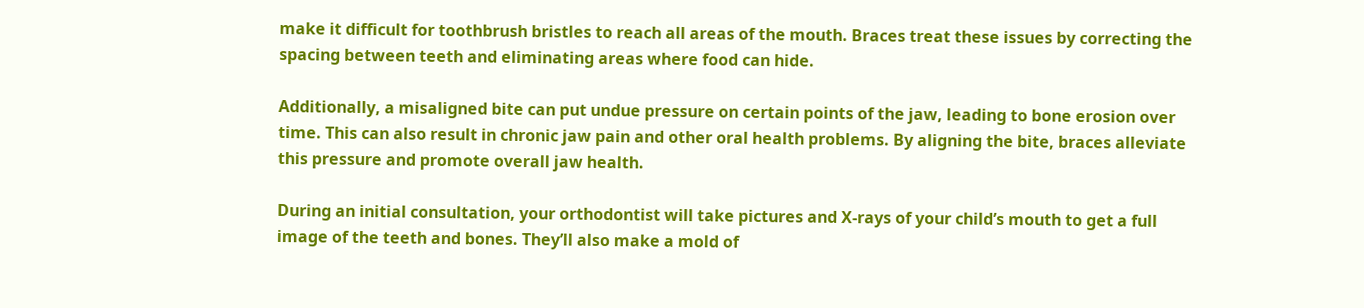make it difficult for toothbrush bristles to reach all areas of the mouth. Braces treat these issues by correcting the spacing between teeth and eliminating areas where food can hide.

Additionally, a misaligned bite can put undue pressure on certain points of the jaw, leading to bone erosion over time. This can also result in chronic jaw pain and other oral health problems. By aligning the bite, braces alleviate this pressure and promote overall jaw health.

During an initial consultation, your orthodontist will take pictures and X-rays of your child’s mouth to get a full image of the teeth and bones. They’ll also make a mold of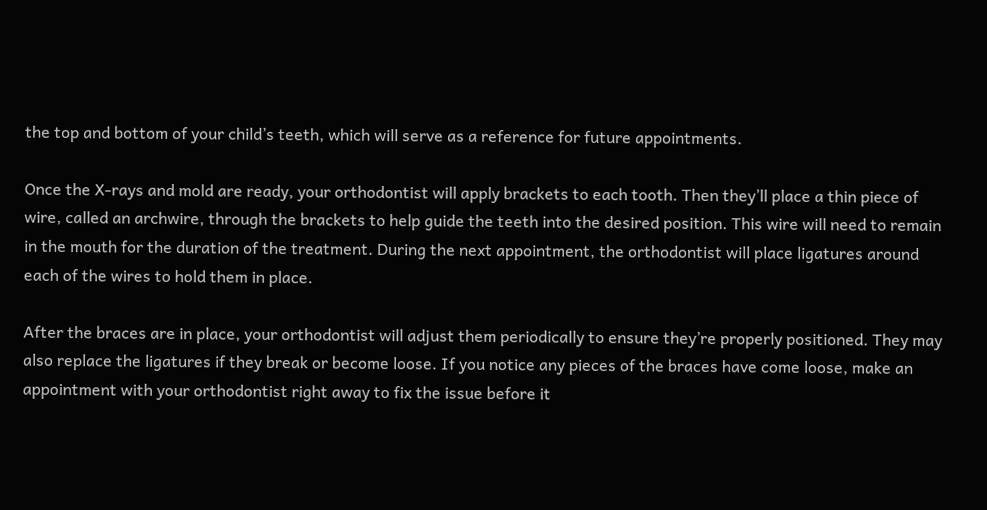the top and bottom of your child’s teeth, which will serve as a reference for future appointments.

Once the X-rays and mold are ready, your orthodontist will apply brackets to each tooth. Then they’ll place a thin piece of wire, called an archwire, through the brackets to help guide the teeth into the desired position. This wire will need to remain in the mouth for the duration of the treatment. During the next appointment, the orthodontist will place ligatures around each of the wires to hold them in place.

After the braces are in place, your orthodontist will adjust them periodically to ensure they’re properly positioned. They may also replace the ligatures if they break or become loose. If you notice any pieces of the braces have come loose, make an appointment with your orthodontist right away to fix the issue before it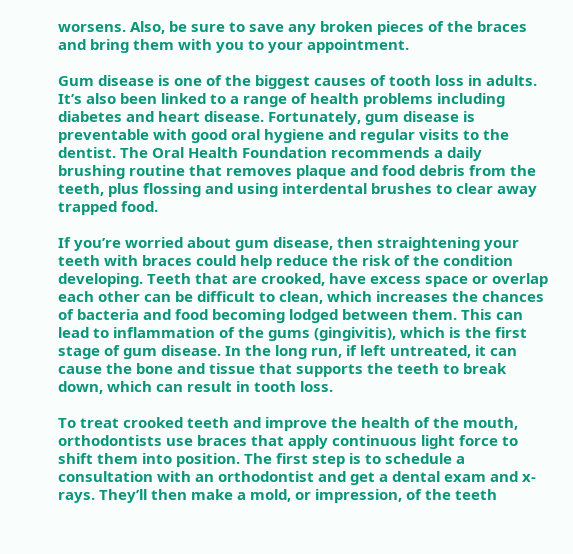worsens. Also, be sure to save any broken pieces of the braces and bring them with you to your appointment.

Gum disease is one of the biggest causes of tooth loss in adults. It’s also been linked to a range of health problems including diabetes and heart disease. Fortunately, gum disease is preventable with good oral hygiene and regular visits to the dentist. The Oral Health Foundation recommends a daily brushing routine that removes plaque and food debris from the teeth, plus flossing and using interdental brushes to clear away trapped food.

If you’re worried about gum disease, then straightening your teeth with braces could help reduce the risk of the condition developing. Teeth that are crooked, have excess space or overlap each other can be difficult to clean, which increases the chances of bacteria and food becoming lodged between them. This can lead to inflammation of the gums (gingivitis), which is the first stage of gum disease. In the long run, if left untreated, it can cause the bone and tissue that supports the teeth to break down, which can result in tooth loss.

To treat crooked teeth and improve the health of the mouth, orthodontists use braces that apply continuous light force to shift them into position. The first step is to schedule a consultation with an orthodontist and get a dental exam and x-rays. They’ll then make a mold, or impression, of the teeth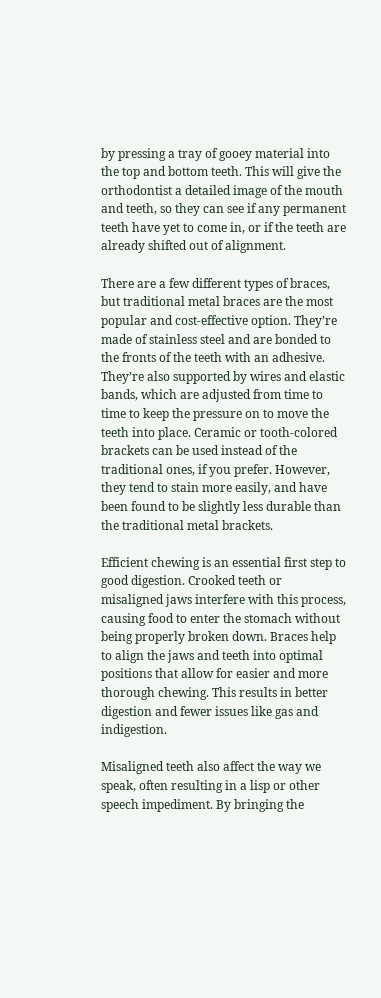by pressing a tray of gooey material into the top and bottom teeth. This will give the orthodontist a detailed image of the mouth and teeth, so they can see if any permanent teeth have yet to come in, or if the teeth are already shifted out of alignment.

There are a few different types of braces, but traditional metal braces are the most popular and cost-effective option. They’re made of stainless steel and are bonded to the fronts of the teeth with an adhesive. They’re also supported by wires and elastic bands, which are adjusted from time to time to keep the pressure on to move the teeth into place. Ceramic or tooth-colored brackets can be used instead of the traditional ones, if you prefer. However, they tend to stain more easily, and have been found to be slightly less durable than the traditional metal brackets.

Efficient chewing is an essential first step to good digestion. Crooked teeth or misaligned jaws interfere with this process, causing food to enter the stomach without being properly broken down. Braces help to align the jaws and teeth into optimal positions that allow for easier and more thorough chewing. This results in better digestion and fewer issues like gas and indigestion.

Misaligned teeth also affect the way we speak, often resulting in a lisp or other speech impediment. By bringing the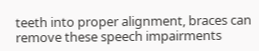teeth into proper alignment, braces can remove these speech impairments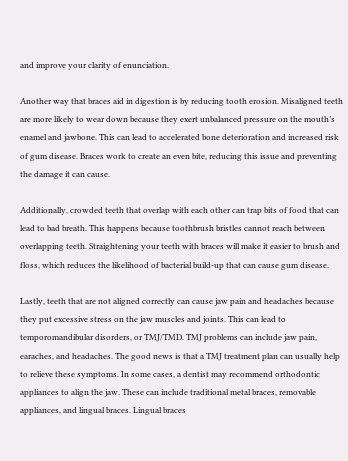and improve your clarity of enunciation.

Another way that braces aid in digestion is by reducing tooth erosion. Misaligned teeth are more likely to wear down because they exert unbalanced pressure on the mouth’s enamel and jawbone. This can lead to accelerated bone deterioration and increased risk of gum disease. Braces work to create an even bite, reducing this issue and preventing the damage it can cause.

Additionally, crowded teeth that overlap with each other can trap bits of food that can lead to bad breath. This happens because toothbrush bristles cannot reach between overlapping teeth. Straightening your teeth with braces will make it easier to brush and floss, which reduces the likelihood of bacterial build-up that can cause gum disease.

Lastly, teeth that are not aligned correctly can cause jaw pain and headaches because they put excessive stress on the jaw muscles and joints. This can lead to temporomandibular disorders, or TMJ/TMD. TMJ problems can include jaw pain, earaches, and headaches. The good news is that a TMJ treatment plan can usually help to relieve these symptoms. In some cases, a dentist may recommend orthodontic appliances to align the jaw. These can include traditional metal braces, removable appliances, and lingual braces. Lingual braces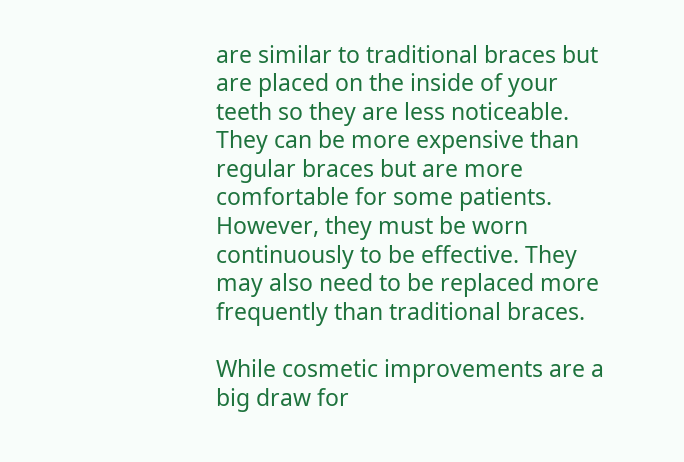are similar to traditional braces but are placed on the inside of your teeth so they are less noticeable. They can be more expensive than regular braces but are more comfortable for some patients. However, they must be worn continuously to be effective. They may also need to be replaced more frequently than traditional braces.

While cosmetic improvements are a big draw for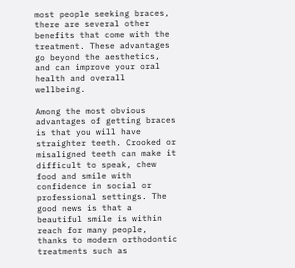most people seeking braces, there are several other benefits that come with the treatment. These advantages go beyond the aesthetics, and can improve your oral health and overall wellbeing.

Among the most obvious advantages of getting braces is that you will have straighter teeth. Crooked or misaligned teeth can make it difficult to speak, chew food and smile with confidence in social or professional settings. The good news is that a beautiful smile is within reach for many people, thanks to modern orthodontic treatments such as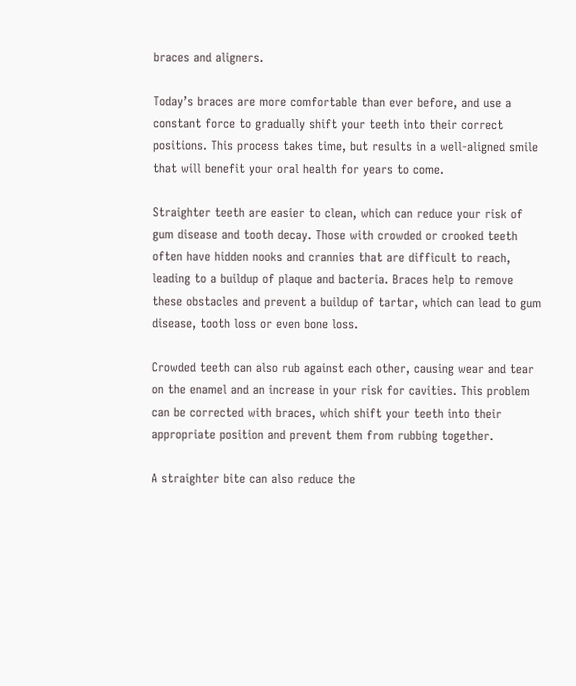braces and aligners.

Today’s braces are more comfortable than ever before, and use a constant force to gradually shift your teeth into their correct positions. This process takes time, but results in a well-aligned smile that will benefit your oral health for years to come.

Straighter teeth are easier to clean, which can reduce your risk of gum disease and tooth decay. Those with crowded or crooked teeth often have hidden nooks and crannies that are difficult to reach, leading to a buildup of plaque and bacteria. Braces help to remove these obstacles and prevent a buildup of tartar, which can lead to gum disease, tooth loss or even bone loss.

Crowded teeth can also rub against each other, causing wear and tear on the enamel and an increase in your risk for cavities. This problem can be corrected with braces, which shift your teeth into their appropriate position and prevent them from rubbing together.

A straighter bite can also reduce the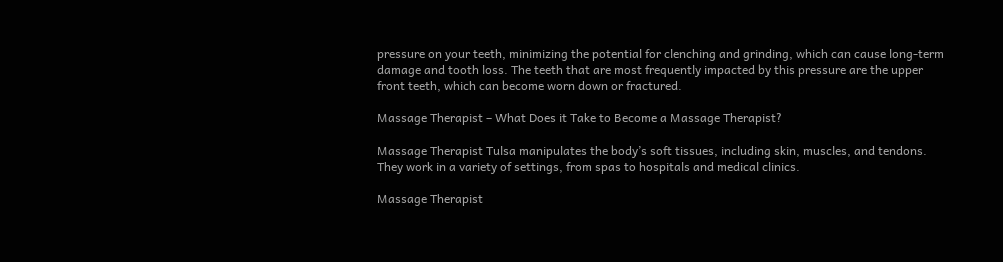pressure on your teeth, minimizing the potential for clenching and grinding, which can cause long-term damage and tooth loss. The teeth that are most frequently impacted by this pressure are the upper front teeth, which can become worn down or fractured.

Massage Therapist – What Does it Take to Become a Massage Therapist?

Massage Therapist Tulsa manipulates the body’s soft tissues, including skin, muscles, and tendons. They work in a variety of settings, from spas to hospitals and medical clinics.

Massage Therapist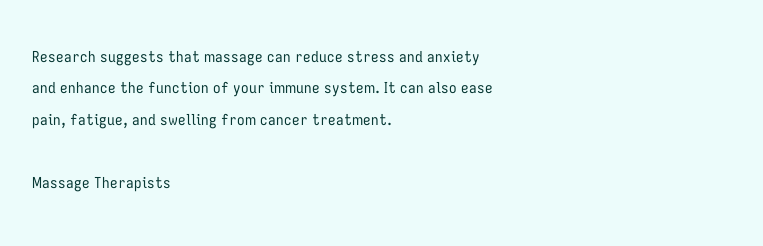Research suggests that massage can reduce stress and anxiety and enhance the function of your immune system. It can also ease pain, fatigue, and swelling from cancer treatment.

Massage Therapists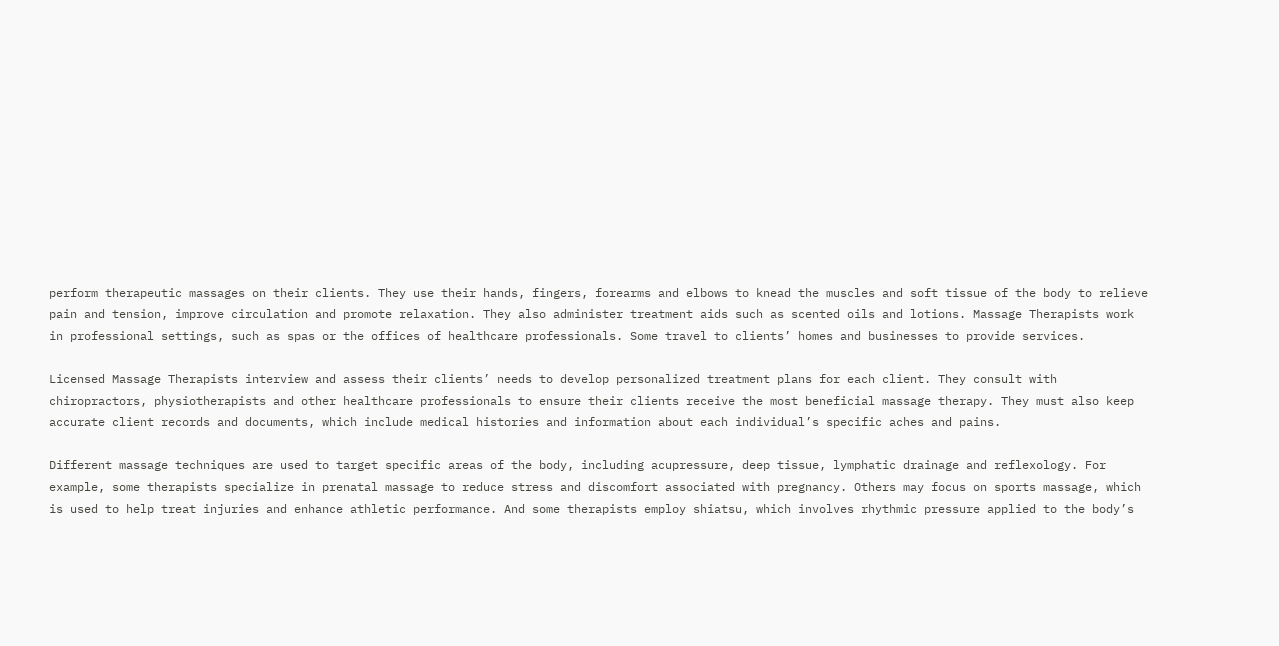perform therapeutic massages on their clients. They use their hands, fingers, forearms and elbows to knead the muscles and soft tissue of the body to relieve pain and tension, improve circulation and promote relaxation. They also administer treatment aids such as scented oils and lotions. Massage Therapists work in professional settings, such as spas or the offices of healthcare professionals. Some travel to clients’ homes and businesses to provide services.

Licensed Massage Therapists interview and assess their clients’ needs to develop personalized treatment plans for each client. They consult with chiropractors, physiotherapists and other healthcare professionals to ensure their clients receive the most beneficial massage therapy. They must also keep accurate client records and documents, which include medical histories and information about each individual’s specific aches and pains.

Different massage techniques are used to target specific areas of the body, including acupressure, deep tissue, lymphatic drainage and reflexology. For example, some therapists specialize in prenatal massage to reduce stress and discomfort associated with pregnancy. Others may focus on sports massage, which is used to help treat injuries and enhance athletic performance. And some therapists employ shiatsu, which involves rhythmic pressure applied to the body’s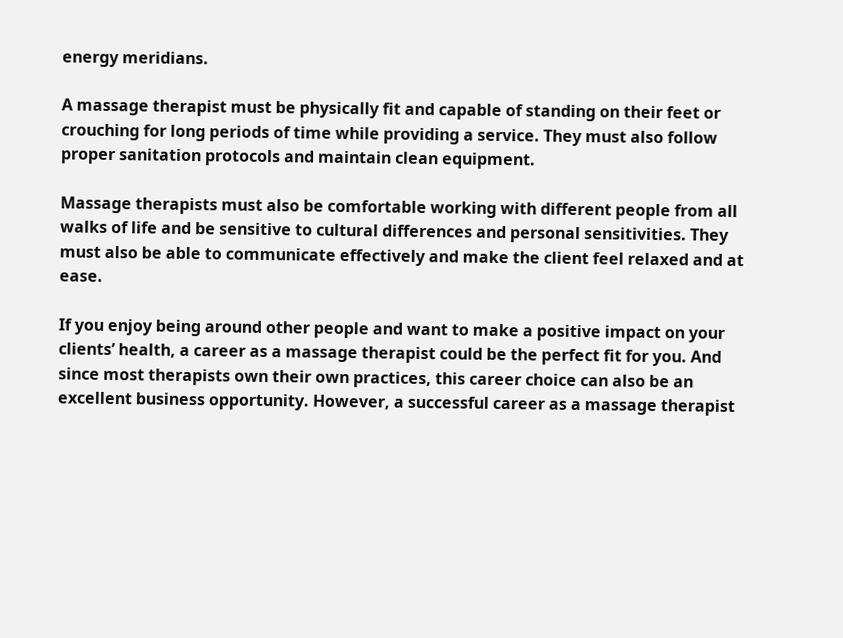energy meridians.

A massage therapist must be physically fit and capable of standing on their feet or crouching for long periods of time while providing a service. They must also follow proper sanitation protocols and maintain clean equipment.

Massage therapists must also be comfortable working with different people from all walks of life and be sensitive to cultural differences and personal sensitivities. They must also be able to communicate effectively and make the client feel relaxed and at ease.

If you enjoy being around other people and want to make a positive impact on your clients’ health, a career as a massage therapist could be the perfect fit for you. And since most therapists own their own practices, this career choice can also be an excellent business opportunity. However, a successful career as a massage therapist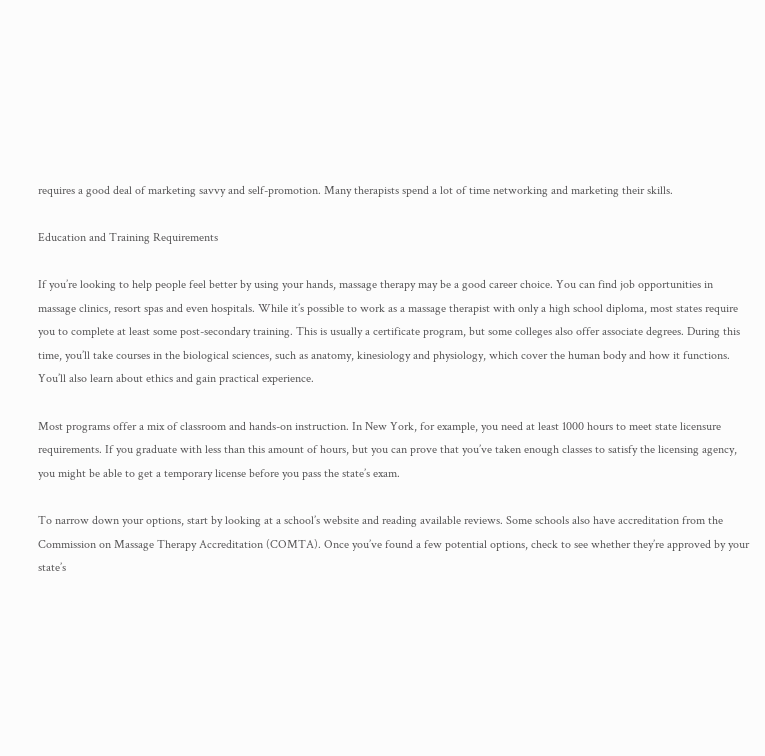requires a good deal of marketing savvy and self-promotion. Many therapists spend a lot of time networking and marketing their skills.

Education and Training Requirements

If you’re looking to help people feel better by using your hands, massage therapy may be a good career choice. You can find job opportunities in massage clinics, resort spas and even hospitals. While it’s possible to work as a massage therapist with only a high school diploma, most states require you to complete at least some post-secondary training. This is usually a certificate program, but some colleges also offer associate degrees. During this time, you’ll take courses in the biological sciences, such as anatomy, kinesiology and physiology, which cover the human body and how it functions. You’ll also learn about ethics and gain practical experience.

Most programs offer a mix of classroom and hands-on instruction. In New York, for example, you need at least 1000 hours to meet state licensure requirements. If you graduate with less than this amount of hours, but you can prove that you’ve taken enough classes to satisfy the licensing agency, you might be able to get a temporary license before you pass the state’s exam.

To narrow down your options, start by looking at a school’s website and reading available reviews. Some schools also have accreditation from the Commission on Massage Therapy Accreditation (COMTA). Once you’ve found a few potential options, check to see whether they’re approved by your state’s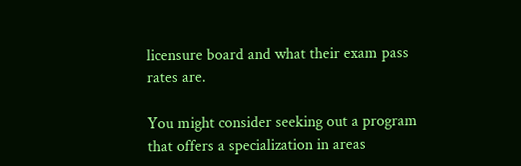licensure board and what their exam pass rates are.

You might consider seeking out a program that offers a specialization in areas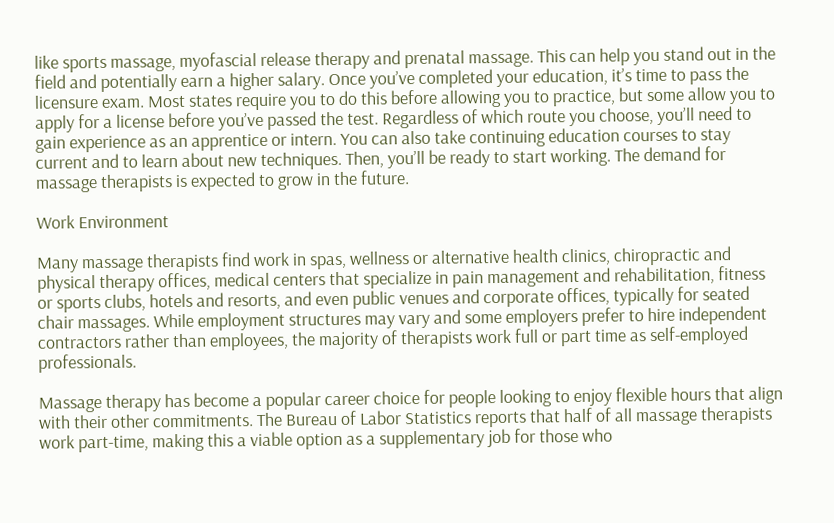like sports massage, myofascial release therapy and prenatal massage. This can help you stand out in the field and potentially earn a higher salary. Once you’ve completed your education, it’s time to pass the licensure exam. Most states require you to do this before allowing you to practice, but some allow you to apply for a license before you’ve passed the test. Regardless of which route you choose, you’ll need to gain experience as an apprentice or intern. You can also take continuing education courses to stay current and to learn about new techniques. Then, you’ll be ready to start working. The demand for massage therapists is expected to grow in the future.

Work Environment

Many massage therapists find work in spas, wellness or alternative health clinics, chiropractic and physical therapy offices, medical centers that specialize in pain management and rehabilitation, fitness or sports clubs, hotels and resorts, and even public venues and corporate offices, typically for seated chair massages. While employment structures may vary and some employers prefer to hire independent contractors rather than employees, the majority of therapists work full or part time as self-employed professionals.

Massage therapy has become a popular career choice for people looking to enjoy flexible hours that align with their other commitments. The Bureau of Labor Statistics reports that half of all massage therapists work part-time, making this a viable option as a supplementary job for those who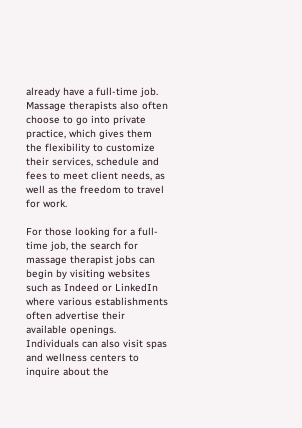already have a full-time job. Massage therapists also often choose to go into private practice, which gives them the flexibility to customize their services, schedule and fees to meet client needs, as well as the freedom to travel for work.

For those looking for a full-time job, the search for massage therapist jobs can begin by visiting websites such as Indeed or LinkedIn where various establishments often advertise their available openings. Individuals can also visit spas and wellness centers to inquire about the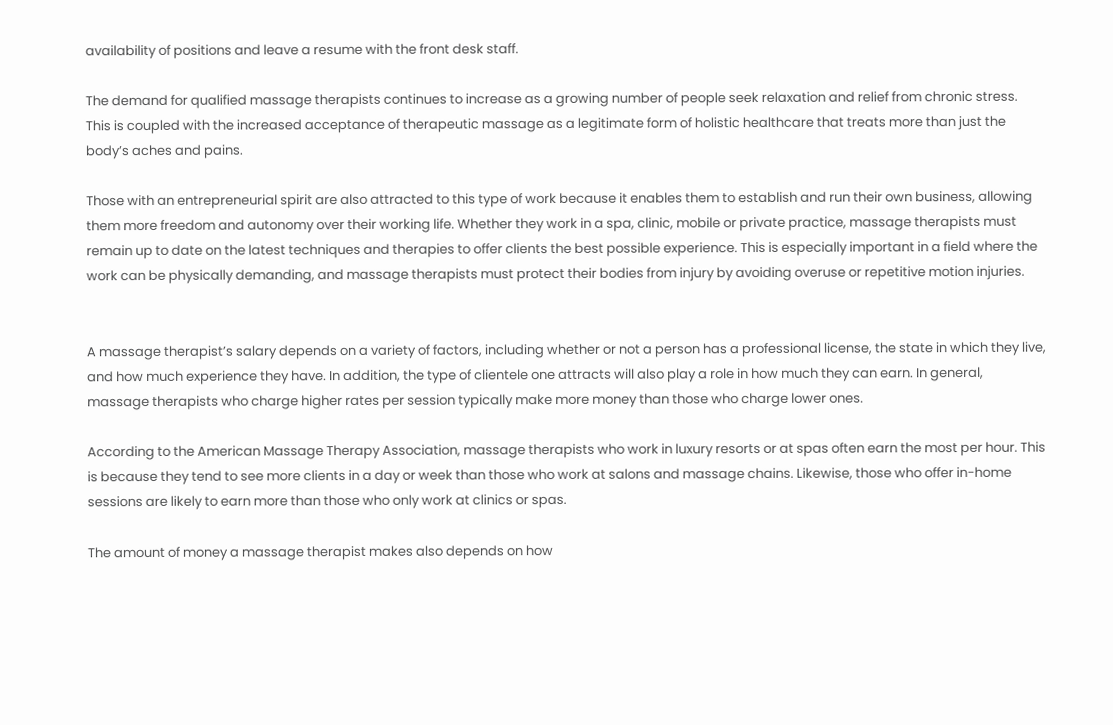availability of positions and leave a resume with the front desk staff.

The demand for qualified massage therapists continues to increase as a growing number of people seek relaxation and relief from chronic stress. This is coupled with the increased acceptance of therapeutic massage as a legitimate form of holistic healthcare that treats more than just the body’s aches and pains.

Those with an entrepreneurial spirit are also attracted to this type of work because it enables them to establish and run their own business, allowing them more freedom and autonomy over their working life. Whether they work in a spa, clinic, mobile or private practice, massage therapists must remain up to date on the latest techniques and therapies to offer clients the best possible experience. This is especially important in a field where the work can be physically demanding, and massage therapists must protect their bodies from injury by avoiding overuse or repetitive motion injuries.


A massage therapist’s salary depends on a variety of factors, including whether or not a person has a professional license, the state in which they live, and how much experience they have. In addition, the type of clientele one attracts will also play a role in how much they can earn. In general, massage therapists who charge higher rates per session typically make more money than those who charge lower ones.

According to the American Massage Therapy Association, massage therapists who work in luxury resorts or at spas often earn the most per hour. This is because they tend to see more clients in a day or week than those who work at salons and massage chains. Likewise, those who offer in-home sessions are likely to earn more than those who only work at clinics or spas.

The amount of money a massage therapist makes also depends on how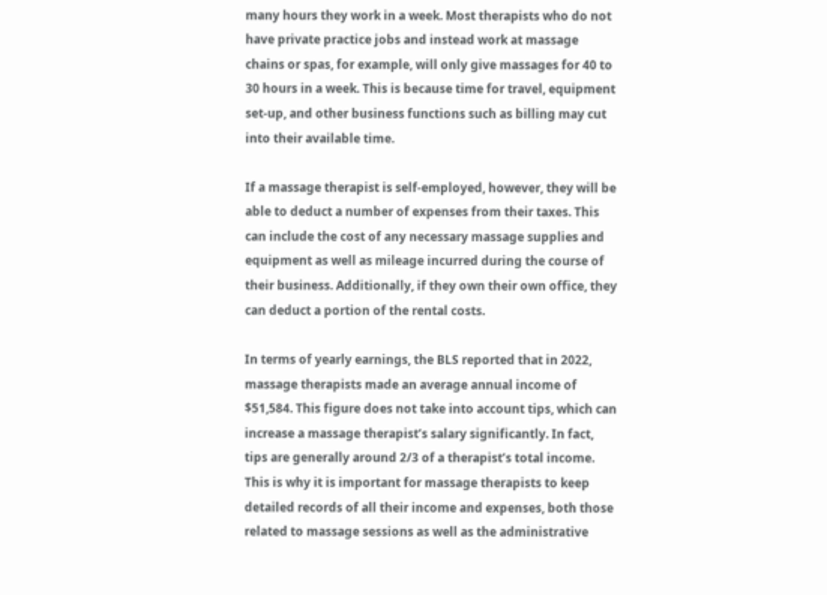many hours they work in a week. Most therapists who do not have private practice jobs and instead work at massage chains or spas, for example, will only give massages for 40 to 30 hours in a week. This is because time for travel, equipment set-up, and other business functions such as billing may cut into their available time.

If a massage therapist is self-employed, however, they will be able to deduct a number of expenses from their taxes. This can include the cost of any necessary massage supplies and equipment as well as mileage incurred during the course of their business. Additionally, if they own their own office, they can deduct a portion of the rental costs.

In terms of yearly earnings, the BLS reported that in 2022, massage therapists made an average annual income of $51,584. This figure does not take into account tips, which can increase a massage therapist’s salary significantly. In fact, tips are generally around 2/3 of a therapist’s total income. This is why it is important for massage therapists to keep detailed records of all their income and expenses, both those related to massage sessions as well as the administrative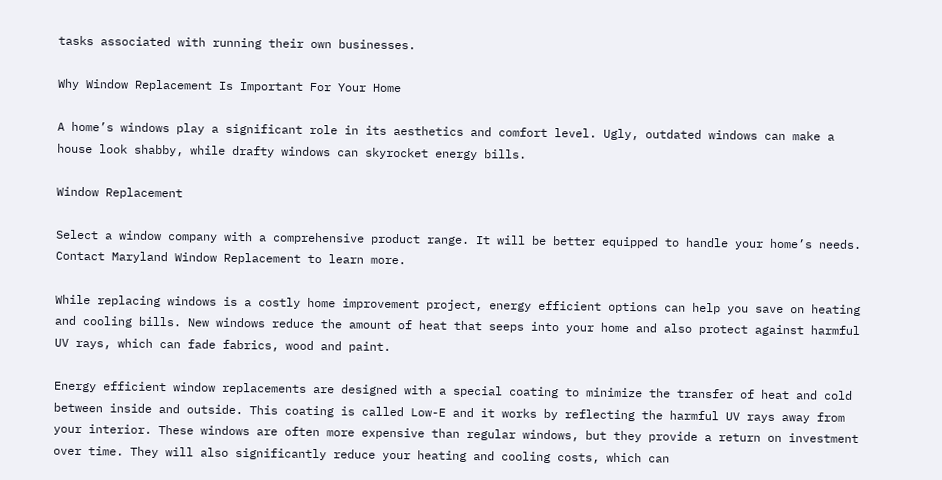tasks associated with running their own businesses.

Why Window Replacement Is Important For Your Home

A home’s windows play a significant role in its aesthetics and comfort level. Ugly, outdated windows can make a house look shabby, while drafty windows can skyrocket energy bills.

Window Replacement

Select a window company with a comprehensive product range. It will be better equipped to handle your home’s needs. Contact Maryland Window Replacement to learn more.

While replacing windows is a costly home improvement project, energy efficient options can help you save on heating and cooling bills. New windows reduce the amount of heat that seeps into your home and also protect against harmful UV rays, which can fade fabrics, wood and paint.

Energy efficient window replacements are designed with a special coating to minimize the transfer of heat and cold between inside and outside. This coating is called Low-E and it works by reflecting the harmful UV rays away from your interior. These windows are often more expensive than regular windows, but they provide a return on investment over time. They will also significantly reduce your heating and cooling costs, which can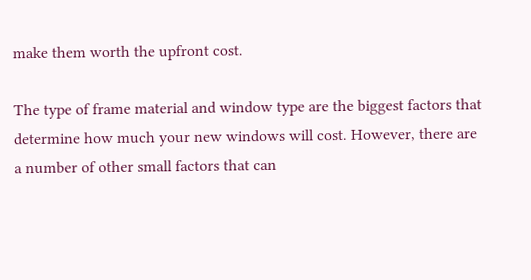make them worth the upfront cost.

The type of frame material and window type are the biggest factors that determine how much your new windows will cost. However, there are a number of other small factors that can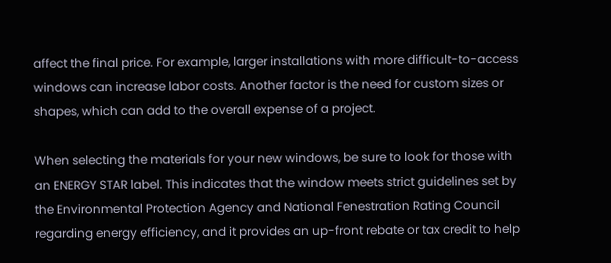affect the final price. For example, larger installations with more difficult-to-access windows can increase labor costs. Another factor is the need for custom sizes or shapes, which can add to the overall expense of a project.

When selecting the materials for your new windows, be sure to look for those with an ENERGY STAR label. This indicates that the window meets strict guidelines set by the Environmental Protection Agency and National Fenestration Rating Council regarding energy efficiency, and it provides an up-front rebate or tax credit to help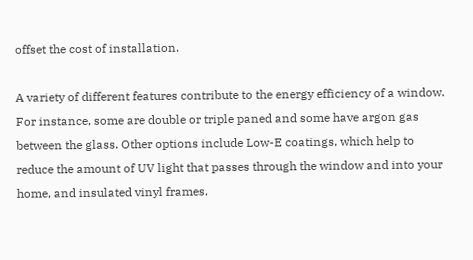offset the cost of installation.

A variety of different features contribute to the energy efficiency of a window. For instance, some are double or triple paned and some have argon gas between the glass. Other options include Low-E coatings, which help to reduce the amount of UV light that passes through the window and into your home, and insulated vinyl frames.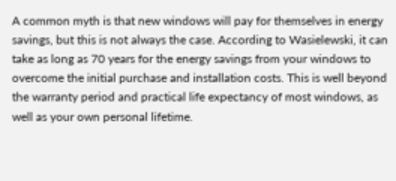A common myth is that new windows will pay for themselves in energy savings, but this is not always the case. According to Wasielewski, it can take as long as 70 years for the energy savings from your windows to overcome the initial purchase and installation costs. This is well beyond the warranty period and practical life expectancy of most windows, as well as your own personal lifetime.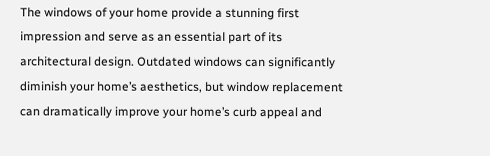The windows of your home provide a stunning first impression and serve as an essential part of its architectural design. Outdated windows can significantly diminish your home’s aesthetics, but window replacement can dramatically improve your home’s curb appeal and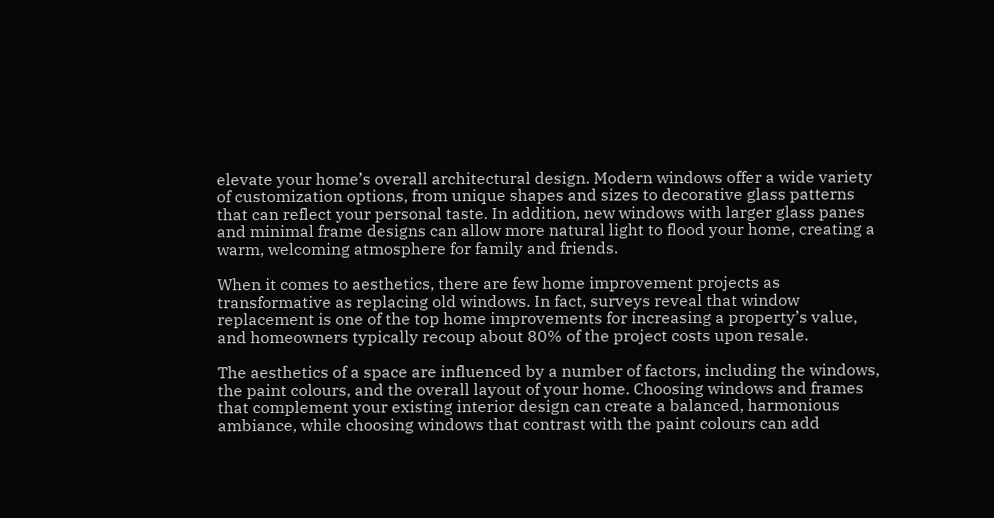elevate your home’s overall architectural design. Modern windows offer a wide variety of customization options, from unique shapes and sizes to decorative glass patterns that can reflect your personal taste. In addition, new windows with larger glass panes and minimal frame designs can allow more natural light to flood your home, creating a warm, welcoming atmosphere for family and friends.

When it comes to aesthetics, there are few home improvement projects as transformative as replacing old windows. In fact, surveys reveal that window replacement is one of the top home improvements for increasing a property’s value, and homeowners typically recoup about 80% of the project costs upon resale.

The aesthetics of a space are influenced by a number of factors, including the windows, the paint colours, and the overall layout of your home. Choosing windows and frames that complement your existing interior design can create a balanced, harmonious ambiance, while choosing windows that contrast with the paint colours can add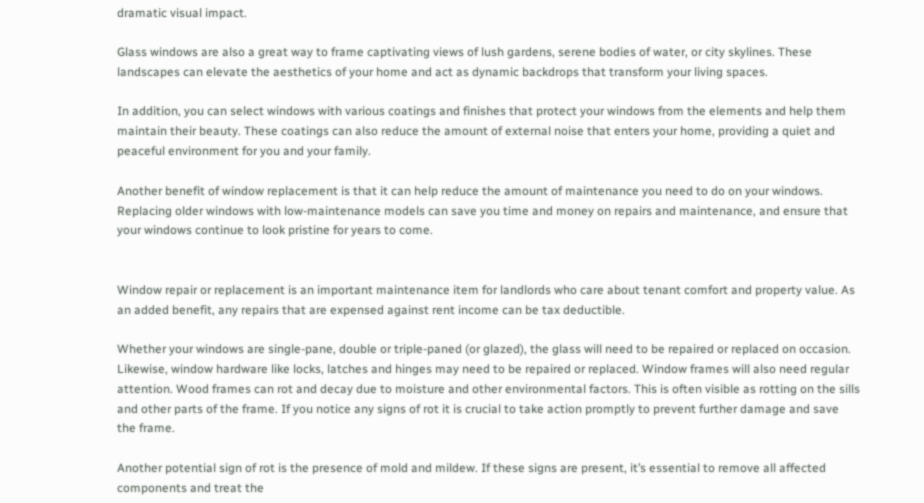dramatic visual impact.

Glass windows are also a great way to frame captivating views of lush gardens, serene bodies of water, or city skylines. These landscapes can elevate the aesthetics of your home and act as dynamic backdrops that transform your living spaces.

In addition, you can select windows with various coatings and finishes that protect your windows from the elements and help them maintain their beauty. These coatings can also reduce the amount of external noise that enters your home, providing a quiet and peaceful environment for you and your family.

Another benefit of window replacement is that it can help reduce the amount of maintenance you need to do on your windows. Replacing older windows with low-maintenance models can save you time and money on repairs and maintenance, and ensure that your windows continue to look pristine for years to come.


Window repair or replacement is an important maintenance item for landlords who care about tenant comfort and property value. As an added benefit, any repairs that are expensed against rent income can be tax deductible.

Whether your windows are single-pane, double or triple-paned (or glazed), the glass will need to be repaired or replaced on occasion. Likewise, window hardware like locks, latches and hinges may need to be repaired or replaced. Window frames will also need regular attention. Wood frames can rot and decay due to moisture and other environmental factors. This is often visible as rotting on the sills and other parts of the frame. If you notice any signs of rot it is crucial to take action promptly to prevent further damage and save the frame.

Another potential sign of rot is the presence of mold and mildew. If these signs are present, it’s essential to remove all affected components and treat the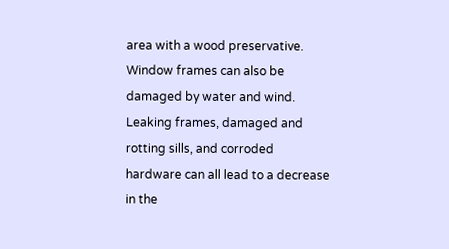area with a wood preservative. Window frames can also be damaged by water and wind. Leaking frames, damaged and rotting sills, and corroded hardware can all lead to a decrease in the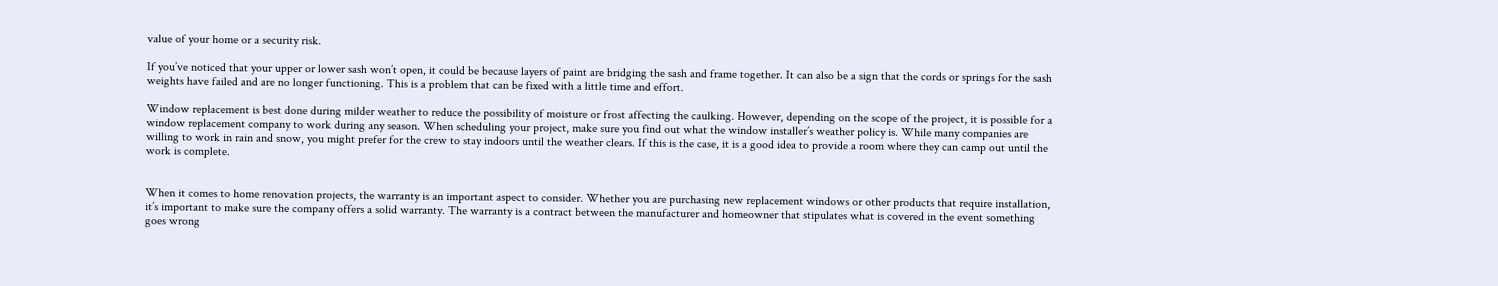value of your home or a security risk.

If you’ve noticed that your upper or lower sash won’t open, it could be because layers of paint are bridging the sash and frame together. It can also be a sign that the cords or springs for the sash weights have failed and are no longer functioning. This is a problem that can be fixed with a little time and effort.

Window replacement is best done during milder weather to reduce the possibility of moisture or frost affecting the caulking. However, depending on the scope of the project, it is possible for a window replacement company to work during any season. When scheduling your project, make sure you find out what the window installer’s weather policy is. While many companies are willing to work in rain and snow, you might prefer for the crew to stay indoors until the weather clears. If this is the case, it is a good idea to provide a room where they can camp out until the work is complete.


When it comes to home renovation projects, the warranty is an important aspect to consider. Whether you are purchasing new replacement windows or other products that require installation, it’s important to make sure the company offers a solid warranty. The warranty is a contract between the manufacturer and homeowner that stipulates what is covered in the event something goes wrong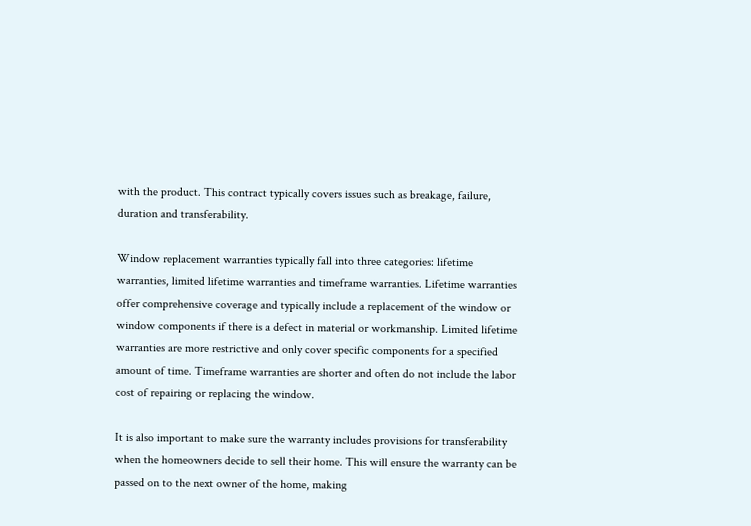with the product. This contract typically covers issues such as breakage, failure, duration and transferability.

Window replacement warranties typically fall into three categories: lifetime warranties, limited lifetime warranties and timeframe warranties. Lifetime warranties offer comprehensive coverage and typically include a replacement of the window or window components if there is a defect in material or workmanship. Limited lifetime warranties are more restrictive and only cover specific components for a specified amount of time. Timeframe warranties are shorter and often do not include the labor cost of repairing or replacing the window.

It is also important to make sure the warranty includes provisions for transferability when the homeowners decide to sell their home. This will ensure the warranty can be passed on to the next owner of the home, making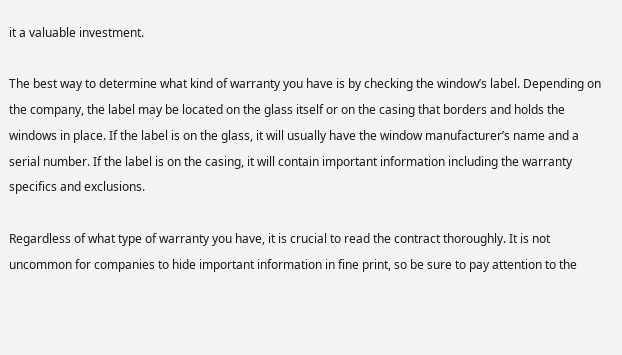it a valuable investment.

The best way to determine what kind of warranty you have is by checking the window’s label. Depending on the company, the label may be located on the glass itself or on the casing that borders and holds the windows in place. If the label is on the glass, it will usually have the window manufacturer’s name and a serial number. If the label is on the casing, it will contain important information including the warranty specifics and exclusions.

Regardless of what type of warranty you have, it is crucial to read the contract thoroughly. It is not uncommon for companies to hide important information in fine print, so be sure to pay attention to the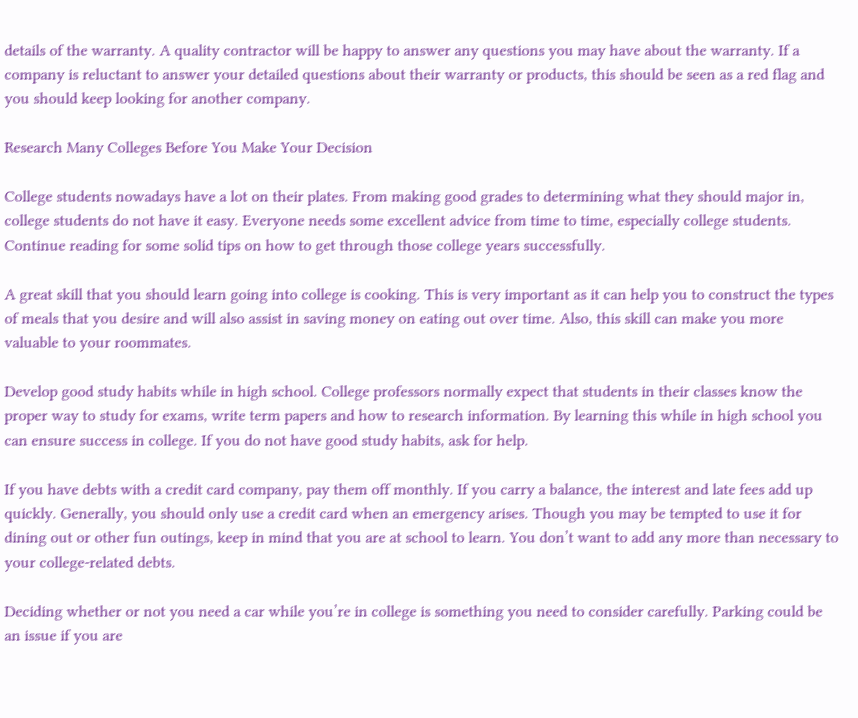details of the warranty. A quality contractor will be happy to answer any questions you may have about the warranty. If a company is reluctant to answer your detailed questions about their warranty or products, this should be seen as a red flag and you should keep looking for another company.

Research Many Colleges Before You Make Your Decision

College students nowadays have a lot on their plates. From making good grades to determining what they should major in, college students do not have it easy. Everyone needs some excellent advice from time to time, especially college students. Continue reading for some solid tips on how to get through those college years successfully.

A great skill that you should learn going into college is cooking. This is very important as it can help you to construct the types of meals that you desire and will also assist in saving money on eating out over time. Also, this skill can make you more valuable to your roommates.

Develop good study habits while in high school. College professors normally expect that students in their classes know the proper way to study for exams, write term papers and how to research information. By learning this while in high school you can ensure success in college. If you do not have good study habits, ask for help.

If you have debts with a credit card company, pay them off monthly. If you carry a balance, the interest and late fees add up quickly. Generally, you should only use a credit card when an emergency arises. Though you may be tempted to use it for dining out or other fun outings, keep in mind that you are at school to learn. You don’t want to add any more than necessary to your college-related debts.

Deciding whether or not you need a car while you’re in college is something you need to consider carefully. Parking could be an issue if you are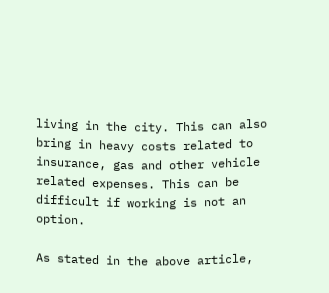living in the city. This can also bring in heavy costs related to insurance, gas and other vehicle related expenses. This can be difficult if working is not an option.

As stated in the above article,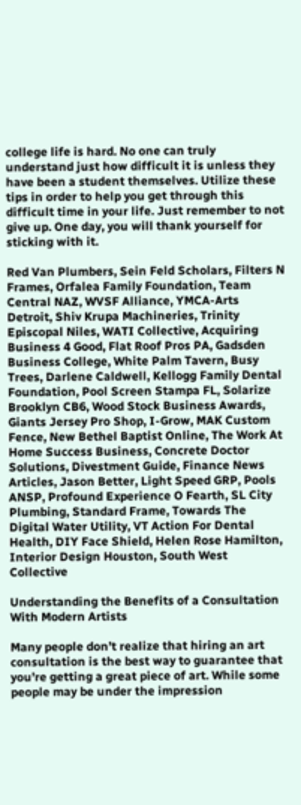college life is hard. No one can truly understand just how difficult it is unless they have been a student themselves. Utilize these tips in order to help you get through this difficult time in your life. Just remember to not give up. One day, you will thank yourself for sticking with it.

Red Van Plumbers, Sein Feld Scholars, Filters N Frames, Orfalea Family Foundation, Team Central NAZ, WVSF Alliance, YMCA-Arts Detroit, Shiv Krupa Machineries, Trinity Episcopal Niles, WATI Collective, Acquiring Business 4 Good, Flat Roof Pros PA, Gadsden Business College, White Palm Tavern, Busy Trees, Darlene Caldwell, Kellogg Family Dental Foundation, Pool Screen Stampa FL, Solarize Brooklyn CB6, Wood Stock Business Awards, Giants Jersey Pro Shop, I-Grow, MAK Custom Fence, New Bethel Baptist Online, The Work At Home Success Business, Concrete Doctor Solutions, Divestment Guide, Finance News Articles, Jason Better, Light Speed GRP, Pools ANSP, Profound Experience O Fearth, SL City Plumbing, Standard Frame, Towards The Digital Water Utility, VT Action For Dental Health, DIY Face Shield, Helen Rose Hamilton, Interior Design Houston, South West Collective

Understanding the Benefits of a Consultation With Modern Artists

Many people don’t realize that hiring an art consultation is the best way to guarantee that you’re getting a great piece of art. While some people may be under the impression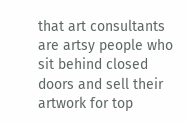that art consultants are artsy people who sit behind closed doors and sell their artwork for top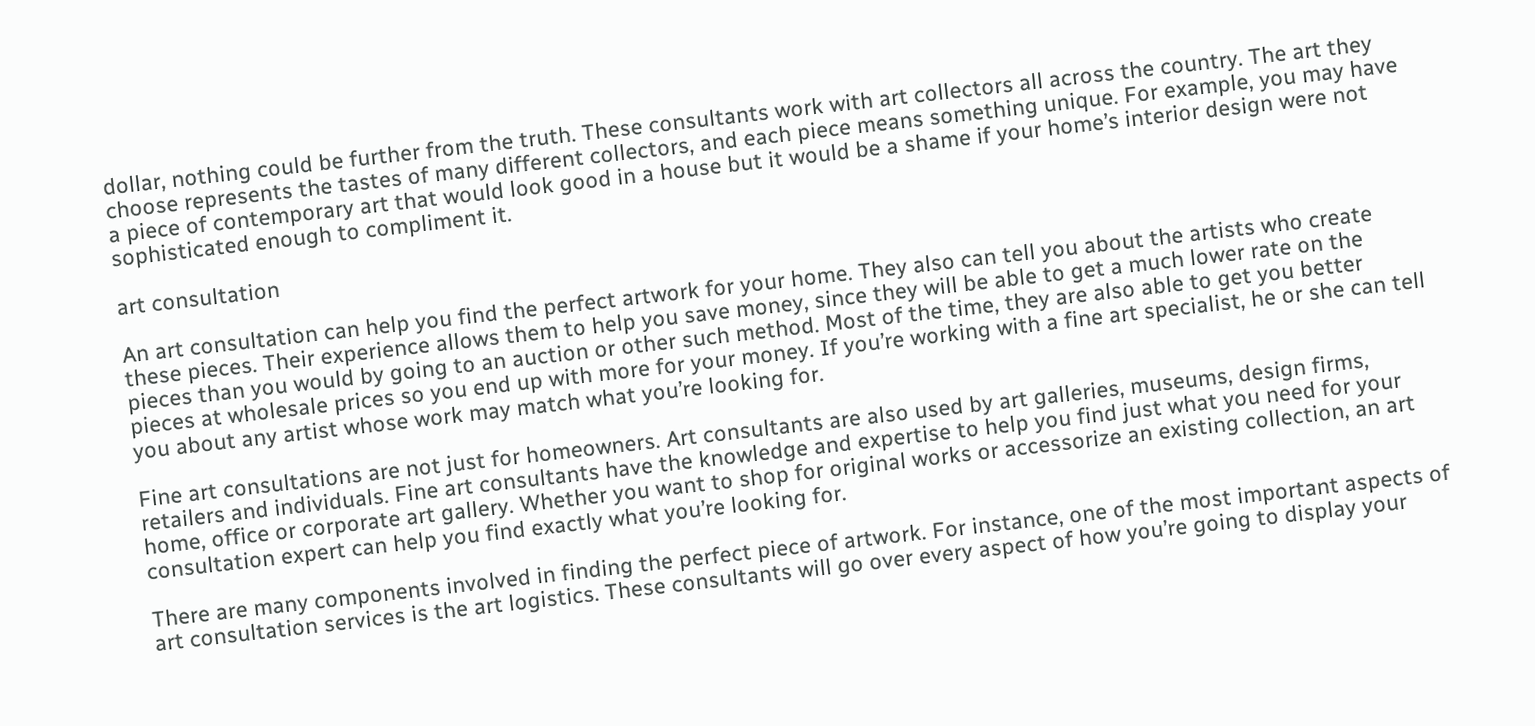dollar, nothing could be further from the truth. These consultants work with art collectors all across the country. The art they choose represents the tastes of many different collectors, and each piece means something unique. For example, you may have a piece of contemporary art that would look good in a house but it would be a shame if your home’s interior design were not sophisticated enough to compliment it.

art consultation

An art consultation can help you find the perfect artwork for your home. They also can tell you about the artists who create these pieces. Their experience allows them to help you save money, since they will be able to get a much lower rate on the pieces than you would by going to an auction or other such method. Most of the time, they are also able to get you better pieces at wholesale prices so you end up with more for your money. If you’re working with a fine art specialist, he or she can tell you about any artist whose work may match what you’re looking for.

Fine art consultations are not just for homeowners. Art consultants are also used by art galleries, museums, design firms, retailers and individuals. Fine art consultants have the knowledge and expertise to help you find just what you need for your home, office or corporate art gallery. Whether you want to shop for original works or accessorize an existing collection, an art consultation expert can help you find exactly what you’re looking for.

There are many components involved in finding the perfect piece of artwork. For instance, one of the most important aspects of art consultation services is the art logistics. These consultants will go over every aspect of how you’re going to display your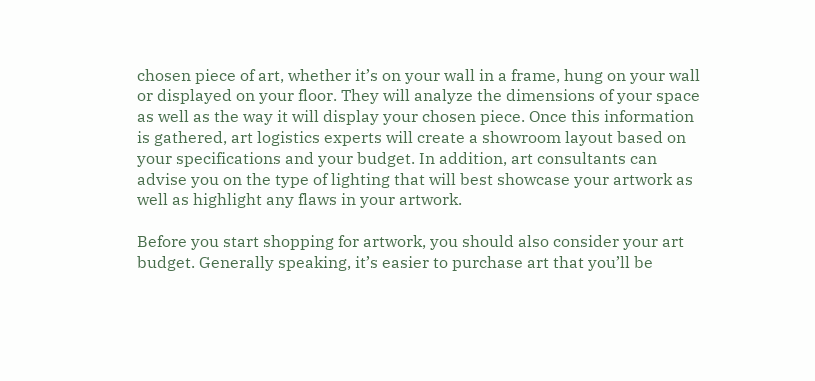chosen piece of art, whether it’s on your wall in a frame, hung on your wall or displayed on your floor. They will analyze the dimensions of your space as well as the way it will display your chosen piece. Once this information is gathered, art logistics experts will create a showroom layout based on your specifications and your budget. In addition, art consultants can advise you on the type of lighting that will best showcase your artwork as well as highlight any flaws in your artwork.

Before you start shopping for artwork, you should also consider your art budget. Generally speaking, it’s easier to purchase art that you’ll be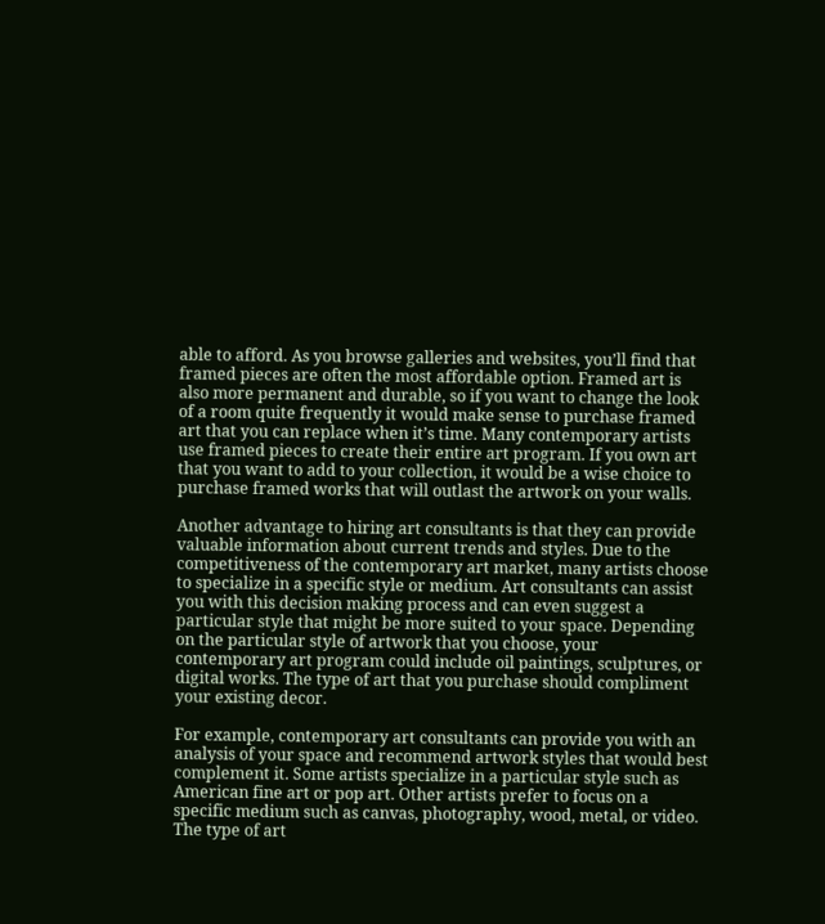able to afford. As you browse galleries and websites, you’ll find that framed pieces are often the most affordable option. Framed art is also more permanent and durable, so if you want to change the look of a room quite frequently it would make sense to purchase framed art that you can replace when it’s time. Many contemporary artists use framed pieces to create their entire art program. If you own art that you want to add to your collection, it would be a wise choice to purchase framed works that will outlast the artwork on your walls.

Another advantage to hiring art consultants is that they can provide valuable information about current trends and styles. Due to the competitiveness of the contemporary art market, many artists choose to specialize in a specific style or medium. Art consultants can assist you with this decision making process and can even suggest a particular style that might be more suited to your space. Depending on the particular style of artwork that you choose, your contemporary art program could include oil paintings, sculptures, or digital works. The type of art that you purchase should compliment your existing decor.

For example, contemporary art consultants can provide you with an analysis of your space and recommend artwork styles that would best complement it. Some artists specialize in a particular style such as American fine art or pop art. Other artists prefer to focus on a specific medium such as canvas, photography, wood, metal, or video. The type of art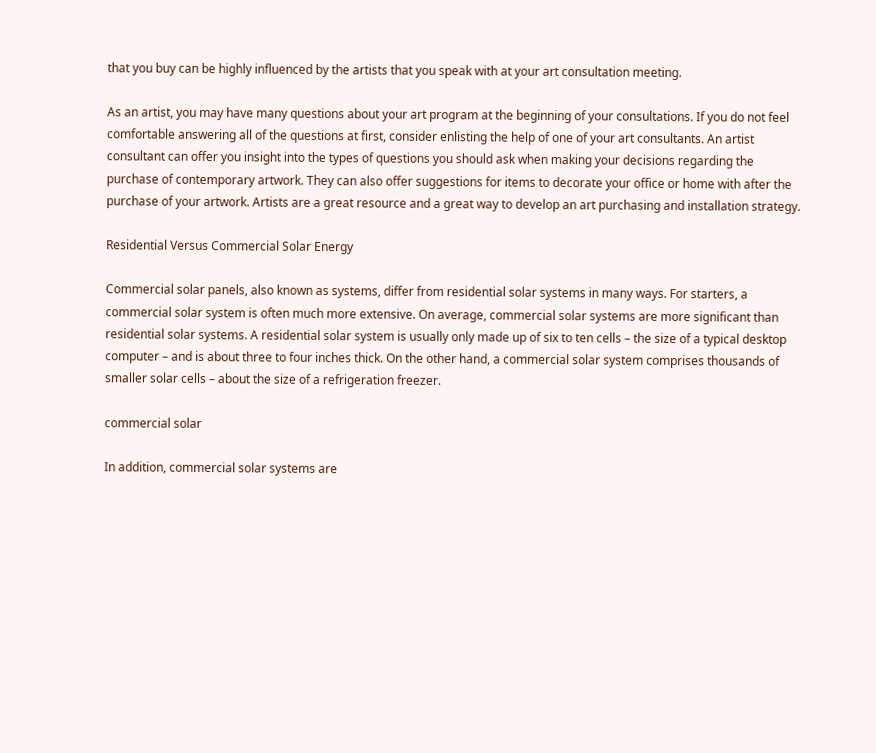that you buy can be highly influenced by the artists that you speak with at your art consultation meeting.

As an artist, you may have many questions about your art program at the beginning of your consultations. If you do not feel comfortable answering all of the questions at first, consider enlisting the help of one of your art consultants. An artist consultant can offer you insight into the types of questions you should ask when making your decisions regarding the purchase of contemporary artwork. They can also offer suggestions for items to decorate your office or home with after the purchase of your artwork. Artists are a great resource and a great way to develop an art purchasing and installation strategy.

Residential Versus Commercial Solar Energy

Commercial solar panels, also known as systems, differ from residential solar systems in many ways. For starters, a commercial solar system is often much more extensive. On average, commercial solar systems are more significant than residential solar systems. A residential solar system is usually only made up of six to ten cells – the size of a typical desktop computer – and is about three to four inches thick. On the other hand, a commercial solar system comprises thousands of smaller solar cells – about the size of a refrigeration freezer.

commercial solar

In addition, commercial solar systems are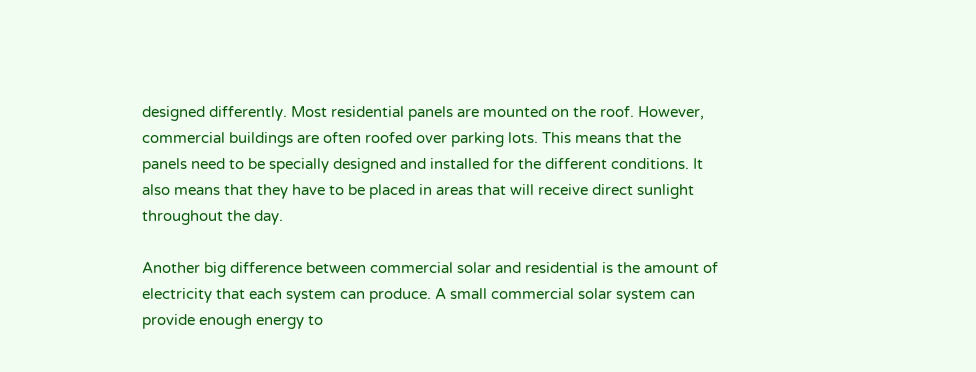designed differently. Most residential panels are mounted on the roof. However, commercial buildings are often roofed over parking lots. This means that the panels need to be specially designed and installed for the different conditions. It also means that they have to be placed in areas that will receive direct sunlight throughout the day.

Another big difference between commercial solar and residential is the amount of electricity that each system can produce. A small commercial solar system can provide enough energy to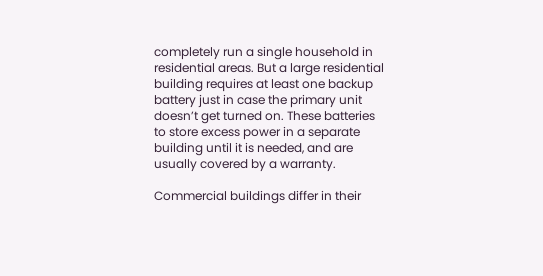completely run a single household in residential areas. But a large residential building requires at least one backup battery just in case the primary unit doesn’t get turned on. These batteries to store excess power in a separate building until it is needed, and are usually covered by a warranty.

Commercial buildings differ in their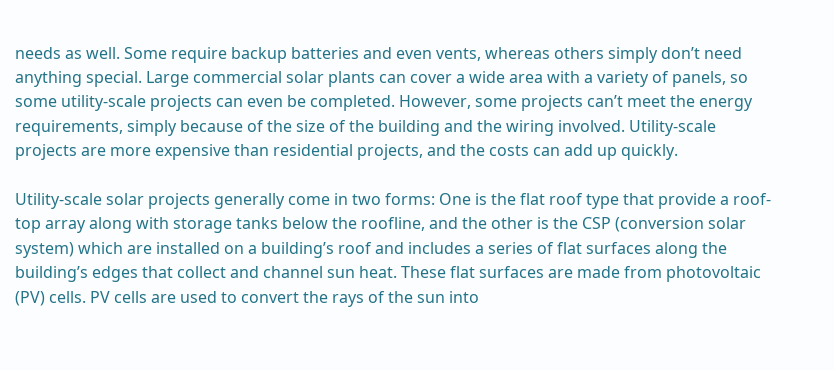needs as well. Some require backup batteries and even vents, whereas others simply don’t need anything special. Large commercial solar plants can cover a wide area with a variety of panels, so some utility-scale projects can even be completed. However, some projects can’t meet the energy requirements, simply because of the size of the building and the wiring involved. Utility-scale projects are more expensive than residential projects, and the costs can add up quickly.

Utility-scale solar projects generally come in two forms: One is the flat roof type that provide a roof-top array along with storage tanks below the roofline, and the other is the CSP (conversion solar system) which are installed on a building’s roof and includes a series of flat surfaces along the building’s edges that collect and channel sun heat. These flat surfaces are made from photovoltaic (PV) cells. PV cells are used to convert the rays of the sun into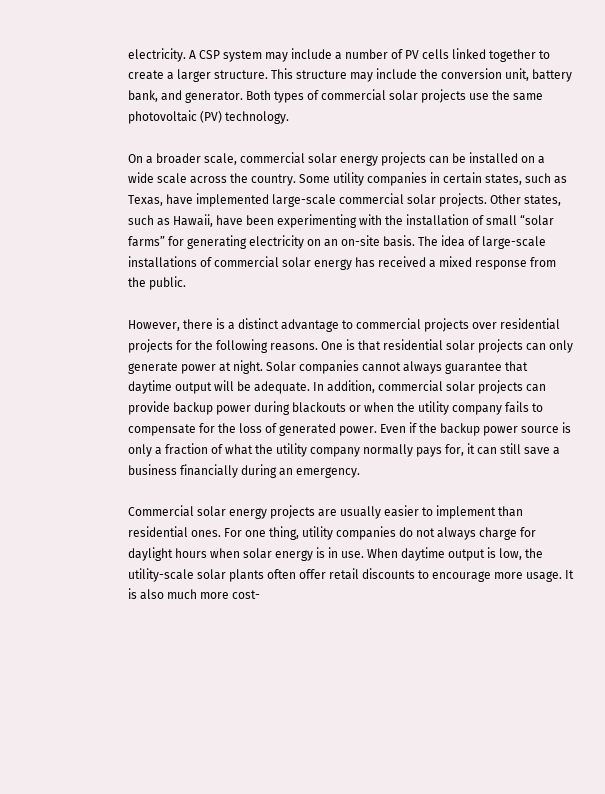electricity. A CSP system may include a number of PV cells linked together to create a larger structure. This structure may include the conversion unit, battery bank, and generator. Both types of commercial solar projects use the same photovoltaic (PV) technology.

On a broader scale, commercial solar energy projects can be installed on a wide scale across the country. Some utility companies in certain states, such as Texas, have implemented large-scale commercial solar projects. Other states, such as Hawaii, have been experimenting with the installation of small “solar farms” for generating electricity on an on-site basis. The idea of large-scale installations of commercial solar energy has received a mixed response from the public.

However, there is a distinct advantage to commercial projects over residential projects for the following reasons. One is that residential solar projects can only generate power at night. Solar companies cannot always guarantee that daytime output will be adequate. In addition, commercial solar projects can provide backup power during blackouts or when the utility company fails to compensate for the loss of generated power. Even if the backup power source is only a fraction of what the utility company normally pays for, it can still save a business financially during an emergency.

Commercial solar energy projects are usually easier to implement than residential ones. For one thing, utility companies do not always charge for daylight hours when solar energy is in use. When daytime output is low, the utility-scale solar plants often offer retail discounts to encourage more usage. It is also much more cost-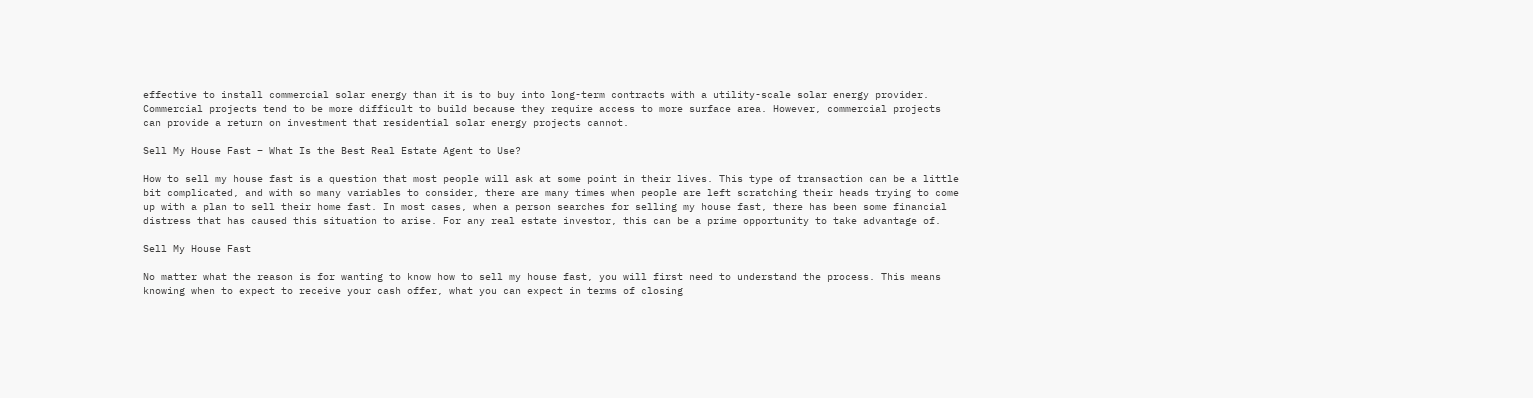effective to install commercial solar energy than it is to buy into long-term contracts with a utility-scale solar energy provider. Commercial projects tend to be more difficult to build because they require access to more surface area. However, commercial projects can provide a return on investment that residential solar energy projects cannot.

Sell My House Fast – What Is the Best Real Estate Agent to Use?

How to sell my house fast is a question that most people will ask at some point in their lives. This type of transaction can be a little bit complicated, and with so many variables to consider, there are many times when people are left scratching their heads trying to come up with a plan to sell their home fast. In most cases, when a person searches for selling my house fast, there has been some financial distress that has caused this situation to arise. For any real estate investor, this can be a prime opportunity to take advantage of.

Sell My House Fast

No matter what the reason is for wanting to know how to sell my house fast, you will first need to understand the process. This means knowing when to expect to receive your cash offer, what you can expect in terms of closing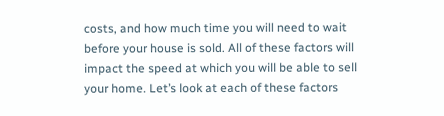costs, and how much time you will need to wait before your house is sold. All of these factors will impact the speed at which you will be able to sell your home. Let’s look at each of these factors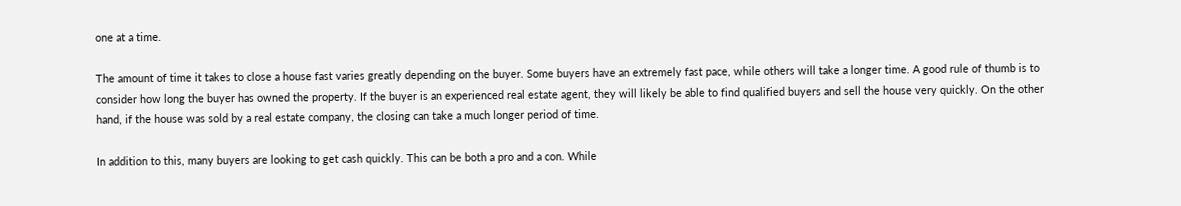one at a time.

The amount of time it takes to close a house fast varies greatly depending on the buyer. Some buyers have an extremely fast pace, while others will take a longer time. A good rule of thumb is to consider how long the buyer has owned the property. If the buyer is an experienced real estate agent, they will likely be able to find qualified buyers and sell the house very quickly. On the other hand, if the house was sold by a real estate company, the closing can take a much longer period of time.

In addition to this, many buyers are looking to get cash quickly. This can be both a pro and a con. While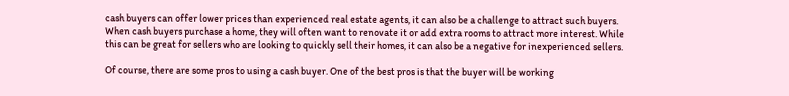cash buyers can offer lower prices than experienced real estate agents, it can also be a challenge to attract such buyers. When cash buyers purchase a home, they will often want to renovate it or add extra rooms to attract more interest. While this can be great for sellers who are looking to quickly sell their homes, it can also be a negative for inexperienced sellers.

Of course, there are some pros to using a cash buyer. One of the best pros is that the buyer will be working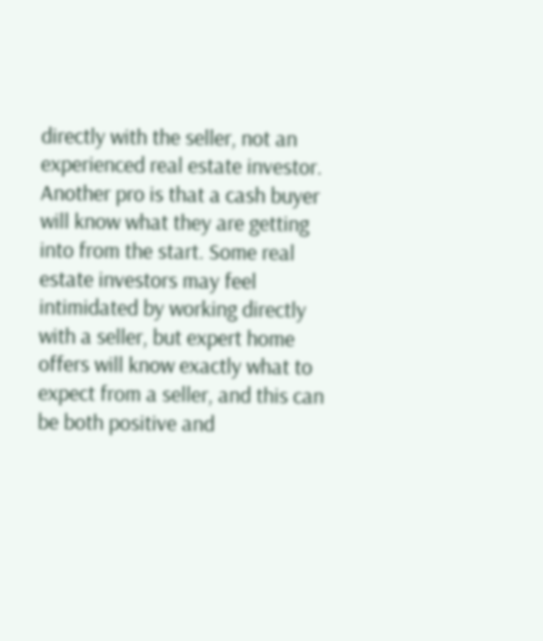directly with the seller, not an experienced real estate investor. Another pro is that a cash buyer will know what they are getting into from the start. Some real estate investors may feel intimidated by working directly with a seller, but expert home offers will know exactly what to expect from a seller, and this can be both positive and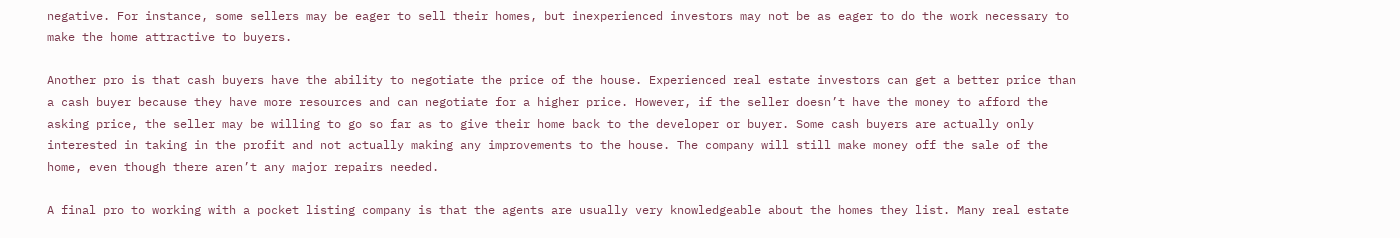negative. For instance, some sellers may be eager to sell their homes, but inexperienced investors may not be as eager to do the work necessary to make the home attractive to buyers.

Another pro is that cash buyers have the ability to negotiate the price of the house. Experienced real estate investors can get a better price than a cash buyer because they have more resources and can negotiate for a higher price. However, if the seller doesn’t have the money to afford the asking price, the seller may be willing to go so far as to give their home back to the developer or buyer. Some cash buyers are actually only interested in taking in the profit and not actually making any improvements to the house. The company will still make money off the sale of the home, even though there aren’t any major repairs needed.

A final pro to working with a pocket listing company is that the agents are usually very knowledgeable about the homes they list. Many real estate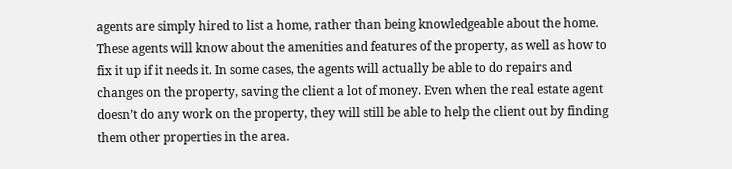agents are simply hired to list a home, rather than being knowledgeable about the home. These agents will know about the amenities and features of the property, as well as how to fix it up if it needs it. In some cases, the agents will actually be able to do repairs and changes on the property, saving the client a lot of money. Even when the real estate agent doesn’t do any work on the property, they will still be able to help the client out by finding them other properties in the area.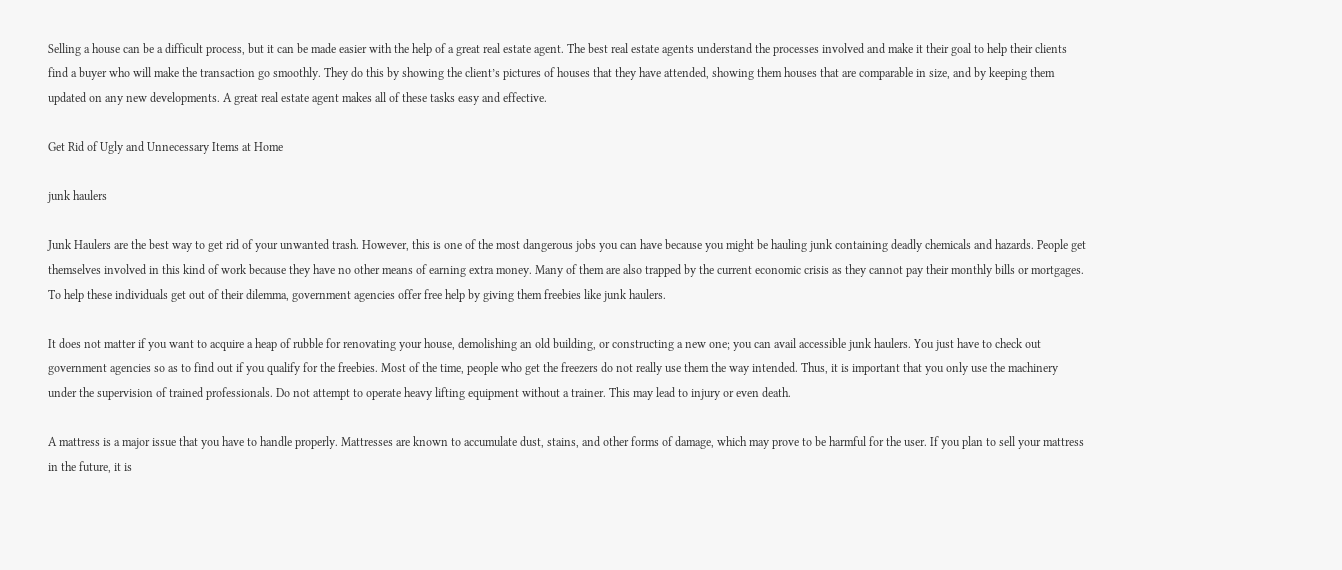Selling a house can be a difficult process, but it can be made easier with the help of a great real estate agent. The best real estate agents understand the processes involved and make it their goal to help their clients find a buyer who will make the transaction go smoothly. They do this by showing the client’s pictures of houses that they have attended, showing them houses that are comparable in size, and by keeping them updated on any new developments. A great real estate agent makes all of these tasks easy and effective.

Get Rid of Ugly and Unnecessary Items at Home

junk haulers

Junk Haulers are the best way to get rid of your unwanted trash. However, this is one of the most dangerous jobs you can have because you might be hauling junk containing deadly chemicals and hazards. People get themselves involved in this kind of work because they have no other means of earning extra money. Many of them are also trapped by the current economic crisis as they cannot pay their monthly bills or mortgages. To help these individuals get out of their dilemma, government agencies offer free help by giving them freebies like junk haulers.

It does not matter if you want to acquire a heap of rubble for renovating your house, demolishing an old building, or constructing a new one; you can avail accessible junk haulers. You just have to check out government agencies so as to find out if you qualify for the freebies. Most of the time, people who get the freezers do not really use them the way intended. Thus, it is important that you only use the machinery under the supervision of trained professionals. Do not attempt to operate heavy lifting equipment without a trainer. This may lead to injury or even death.

A mattress is a major issue that you have to handle properly. Mattresses are known to accumulate dust, stains, and other forms of damage, which may prove to be harmful for the user. If you plan to sell your mattress in the future, it is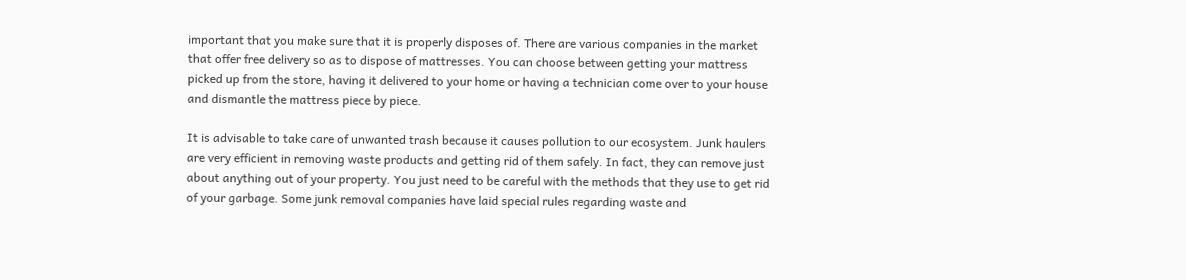important that you make sure that it is properly disposes of. There are various companies in the market that offer free delivery so as to dispose of mattresses. You can choose between getting your mattress picked up from the store, having it delivered to your home or having a technician come over to your house and dismantle the mattress piece by piece.

It is advisable to take care of unwanted trash because it causes pollution to our ecosystem. Junk haulers are very efficient in removing waste products and getting rid of them safely. In fact, they can remove just about anything out of your property. You just need to be careful with the methods that they use to get rid of your garbage. Some junk removal companies have laid special rules regarding waste and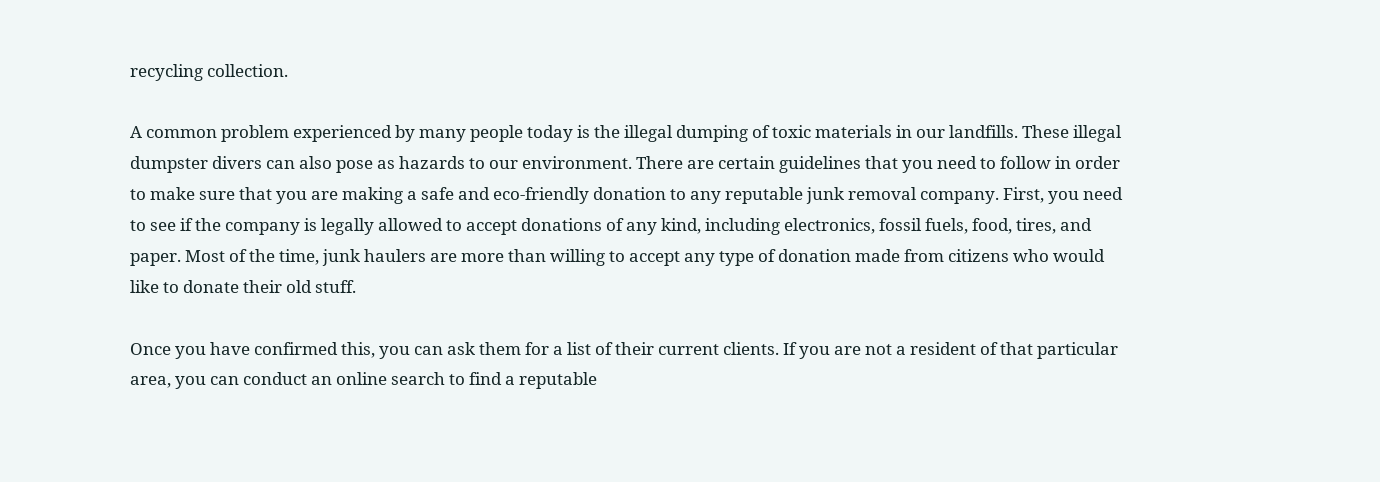recycling collection.

A common problem experienced by many people today is the illegal dumping of toxic materials in our landfills. These illegal dumpster divers can also pose as hazards to our environment. There are certain guidelines that you need to follow in order to make sure that you are making a safe and eco-friendly donation to any reputable junk removal company. First, you need to see if the company is legally allowed to accept donations of any kind, including electronics, fossil fuels, food, tires, and paper. Most of the time, junk haulers are more than willing to accept any type of donation made from citizens who would like to donate their old stuff.

Once you have confirmed this, you can ask them for a list of their current clients. If you are not a resident of that particular area, you can conduct an online search to find a reputable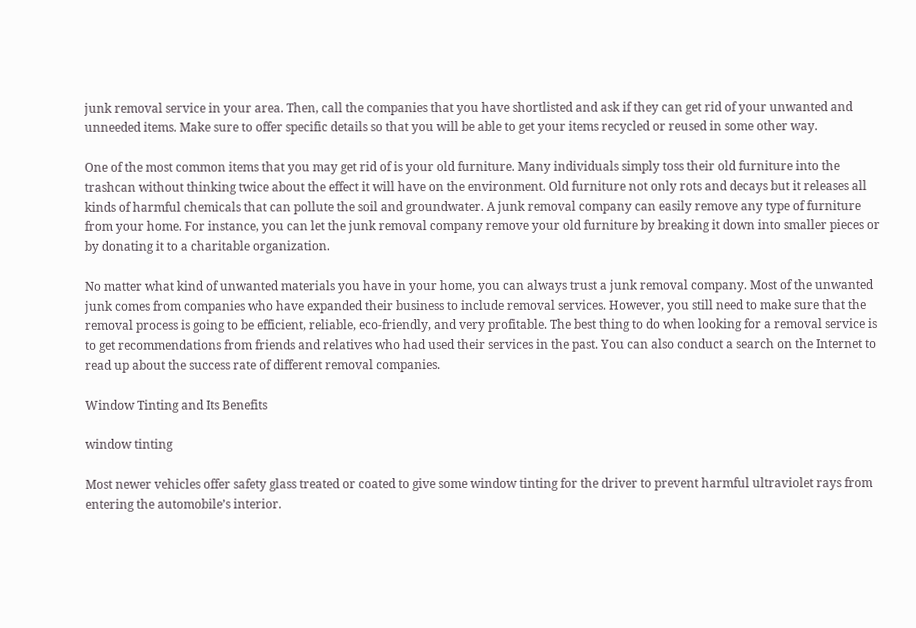junk removal service in your area. Then, call the companies that you have shortlisted and ask if they can get rid of your unwanted and unneeded items. Make sure to offer specific details so that you will be able to get your items recycled or reused in some other way.

One of the most common items that you may get rid of is your old furniture. Many individuals simply toss their old furniture into the trashcan without thinking twice about the effect it will have on the environment. Old furniture not only rots and decays but it releases all kinds of harmful chemicals that can pollute the soil and groundwater. A junk removal company can easily remove any type of furniture from your home. For instance, you can let the junk removal company remove your old furniture by breaking it down into smaller pieces or by donating it to a charitable organization.

No matter what kind of unwanted materials you have in your home, you can always trust a junk removal company. Most of the unwanted junk comes from companies who have expanded their business to include removal services. However, you still need to make sure that the removal process is going to be efficient, reliable, eco-friendly, and very profitable. The best thing to do when looking for a removal service is to get recommendations from friends and relatives who had used their services in the past. You can also conduct a search on the Internet to read up about the success rate of different removal companies.

Window Tinting and Its Benefits

window tinting

Most newer vehicles offer safety glass treated or coated to give some window tinting for the driver to prevent harmful ultraviolet rays from entering the automobile’s interior.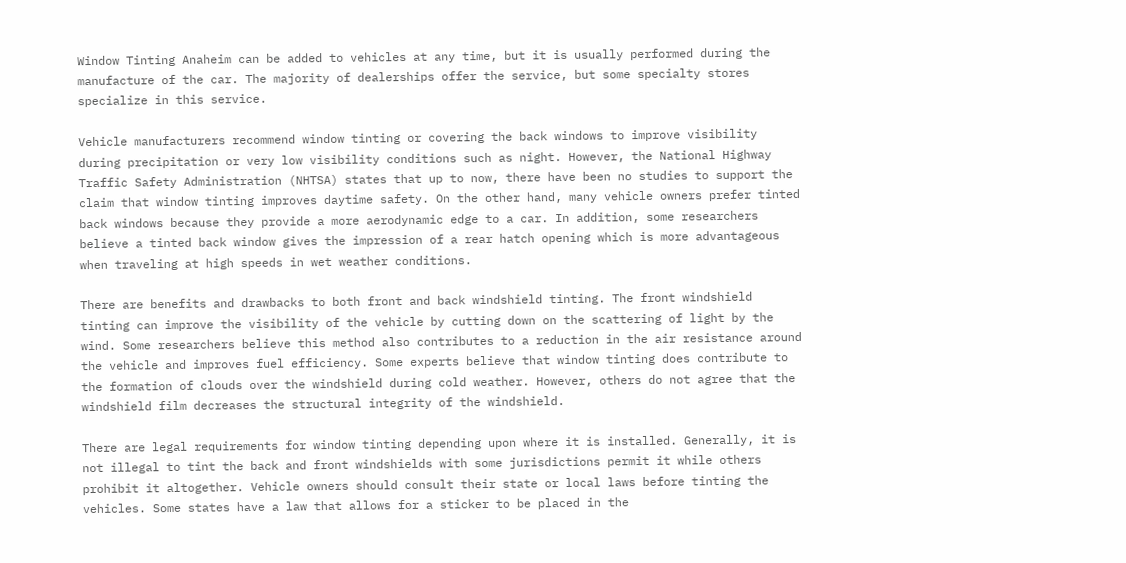Window Tinting Anaheim can be added to vehicles at any time, but it is usually performed during the manufacture of the car. The majority of dealerships offer the service, but some specialty stores specialize in this service.

Vehicle manufacturers recommend window tinting or covering the back windows to improve visibility during precipitation or very low visibility conditions such as night. However, the National Highway Traffic Safety Administration (NHTSA) states that up to now, there have been no studies to support the claim that window tinting improves daytime safety. On the other hand, many vehicle owners prefer tinted back windows because they provide a more aerodynamic edge to a car. In addition, some researchers believe a tinted back window gives the impression of a rear hatch opening which is more advantageous when traveling at high speeds in wet weather conditions.

There are benefits and drawbacks to both front and back windshield tinting. The front windshield tinting can improve the visibility of the vehicle by cutting down on the scattering of light by the wind. Some researchers believe this method also contributes to a reduction in the air resistance around the vehicle and improves fuel efficiency. Some experts believe that window tinting does contribute to the formation of clouds over the windshield during cold weather. However, others do not agree that the windshield film decreases the structural integrity of the windshield.

There are legal requirements for window tinting depending upon where it is installed. Generally, it is not illegal to tint the back and front windshields with some jurisdictions permit it while others prohibit it altogether. Vehicle owners should consult their state or local laws before tinting the vehicles. Some states have a law that allows for a sticker to be placed in the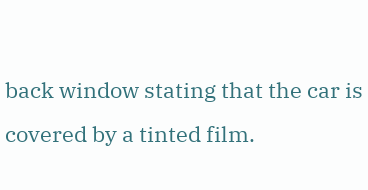back window stating that the car is covered by a tinted film.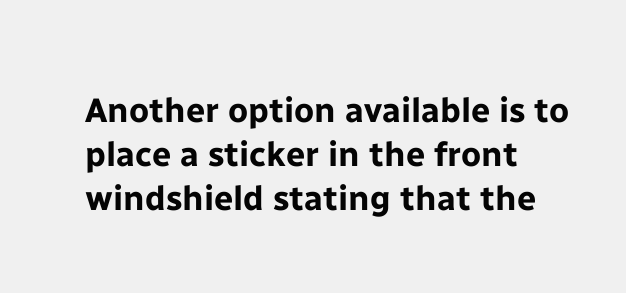Another option available is to place a sticker in the front windshield stating that the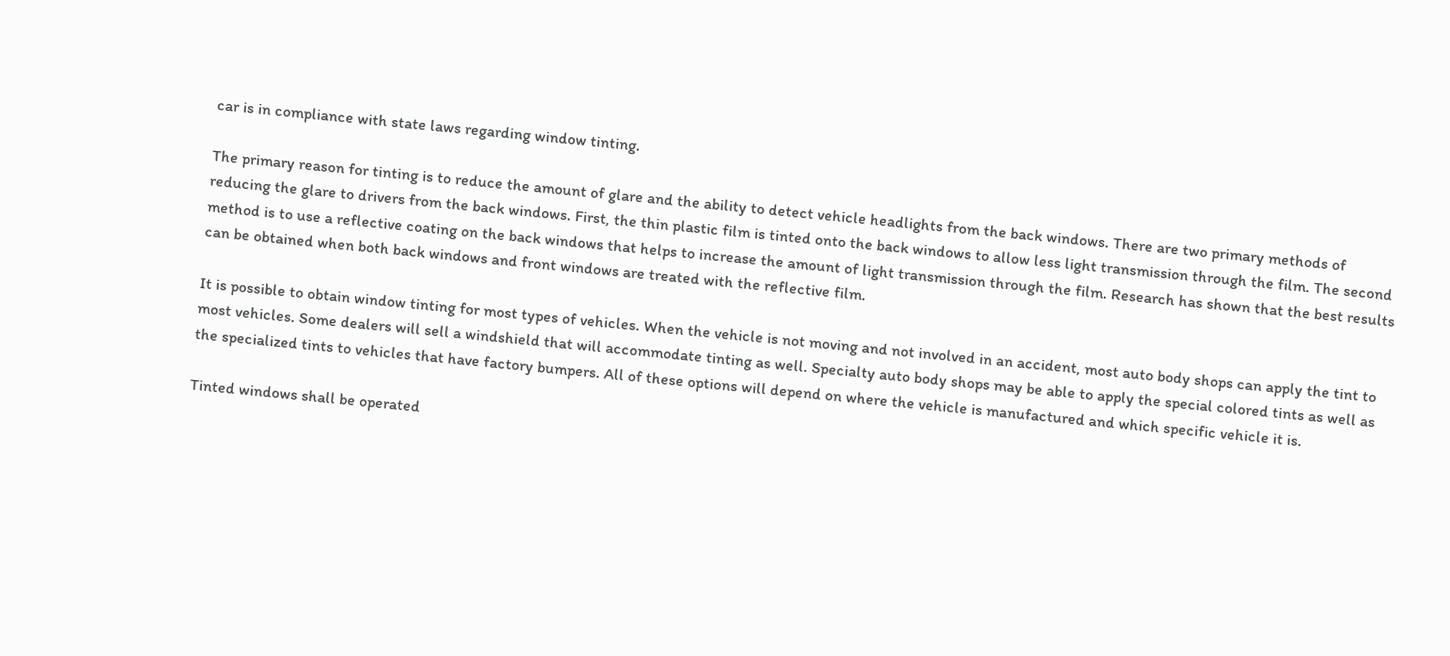car is in compliance with state laws regarding window tinting.

The primary reason for tinting is to reduce the amount of glare and the ability to detect vehicle headlights from the back windows. There are two primary methods of reducing the glare to drivers from the back windows. First, the thin plastic film is tinted onto the back windows to allow less light transmission through the film. The second method is to use a reflective coating on the back windows that helps to increase the amount of light transmission through the film. Research has shown that the best results can be obtained when both back windows and front windows are treated with the reflective film.

It is possible to obtain window tinting for most types of vehicles. When the vehicle is not moving and not involved in an accident, most auto body shops can apply the tint to most vehicles. Some dealers will sell a windshield that will accommodate tinting as well. Specialty auto body shops may be able to apply the special colored tints as well as the specialized tints to vehicles that have factory bumpers. All of these options will depend on where the vehicle is manufactured and which specific vehicle it is.

Tinted windows shall be operated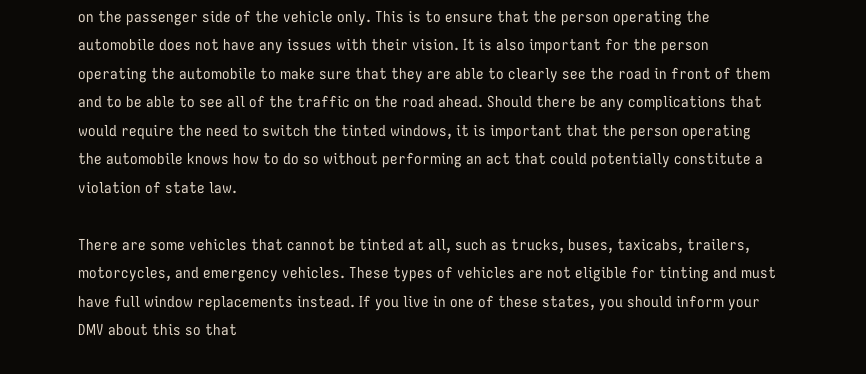on the passenger side of the vehicle only. This is to ensure that the person operating the automobile does not have any issues with their vision. It is also important for the person operating the automobile to make sure that they are able to clearly see the road in front of them and to be able to see all of the traffic on the road ahead. Should there be any complications that would require the need to switch the tinted windows, it is important that the person operating the automobile knows how to do so without performing an act that could potentially constitute a violation of state law.

There are some vehicles that cannot be tinted at all, such as trucks, buses, taxicabs, trailers, motorcycles, and emergency vehicles. These types of vehicles are not eligible for tinting and must have full window replacements instead. If you live in one of these states, you should inform your DMV about this so that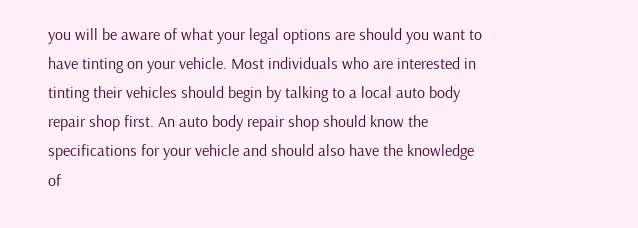you will be aware of what your legal options are should you want to have tinting on your vehicle. Most individuals who are interested in tinting their vehicles should begin by talking to a local auto body repair shop first. An auto body repair shop should know the specifications for your vehicle and should also have the knowledge of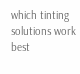which tinting solutions work best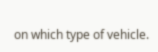on which type of vehicle.